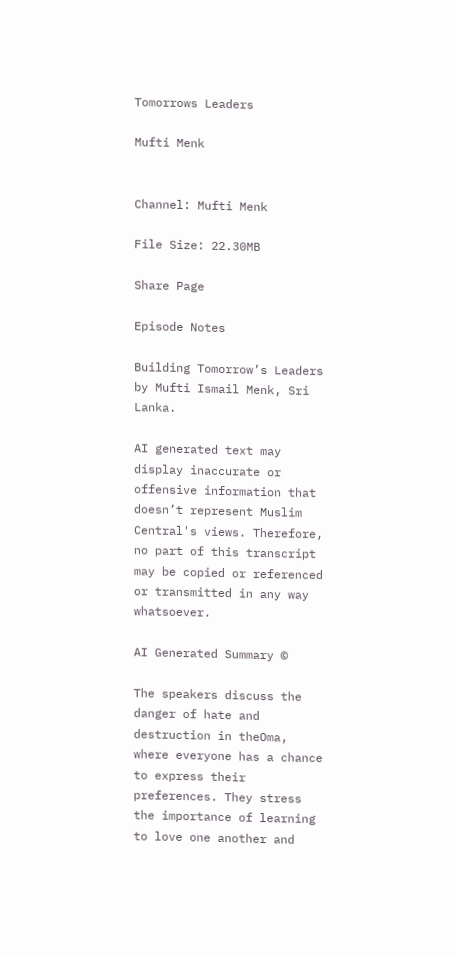Tomorrows Leaders

Mufti Menk


Channel: Mufti Menk

File Size: 22.30MB

Share Page

Episode Notes

Building Tomorrow’s Leaders by Mufti Ismail Menk, Sri Lanka.

AI generated text may display inaccurate or offensive information that doesn’t represent Muslim Central's views. Therefore, no part of this transcript may be copied or referenced or transmitted in any way whatsoever.

AI Generated Summary ©

The speakers discuss the danger of hate and destruction in theOma, where everyone has a chance to express their preferences. They stress the importance of learning to love one another and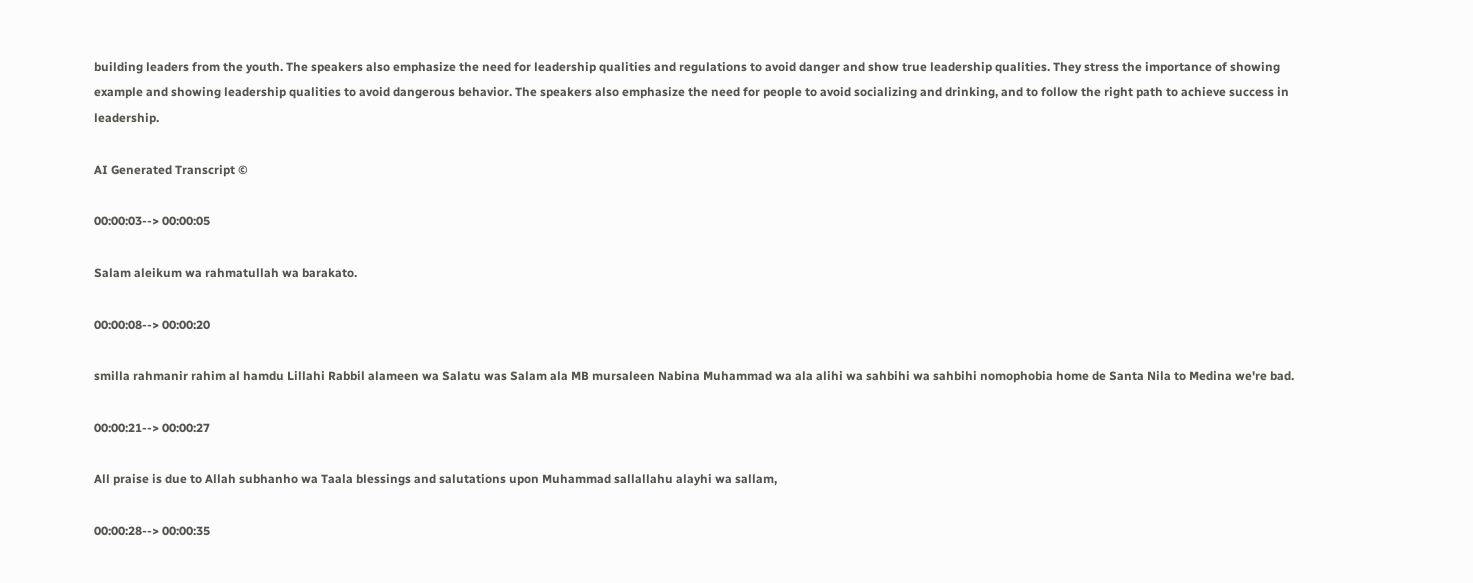building leaders from the youth. The speakers also emphasize the need for leadership qualities and regulations to avoid danger and show true leadership qualities. They stress the importance of showing example and showing leadership qualities to avoid dangerous behavior. The speakers also emphasize the need for people to avoid socializing and drinking, and to follow the right path to achieve success in leadership.

AI Generated Transcript ©

00:00:03--> 00:00:05

Salam aleikum wa rahmatullah wa barakato.

00:00:08--> 00:00:20

smilla rahmanir rahim al hamdu Lillahi Rabbil alameen wa Salatu was Salam ala MB mursaleen Nabina Muhammad wa ala alihi wa sahbihi wa sahbihi nomophobia home de Santa Nila to Medina we're bad.

00:00:21--> 00:00:27

All praise is due to Allah subhanho wa Taala blessings and salutations upon Muhammad sallallahu alayhi wa sallam,

00:00:28--> 00:00:35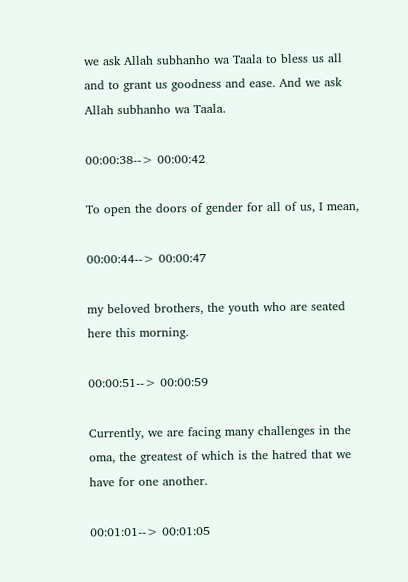we ask Allah subhanho wa Taala to bless us all and to grant us goodness and ease. And we ask Allah subhanho wa Taala.

00:00:38--> 00:00:42

To open the doors of gender for all of us, I mean,

00:00:44--> 00:00:47

my beloved brothers, the youth who are seated here this morning.

00:00:51--> 00:00:59

Currently, we are facing many challenges in the oma, the greatest of which is the hatred that we have for one another.

00:01:01--> 00:01:05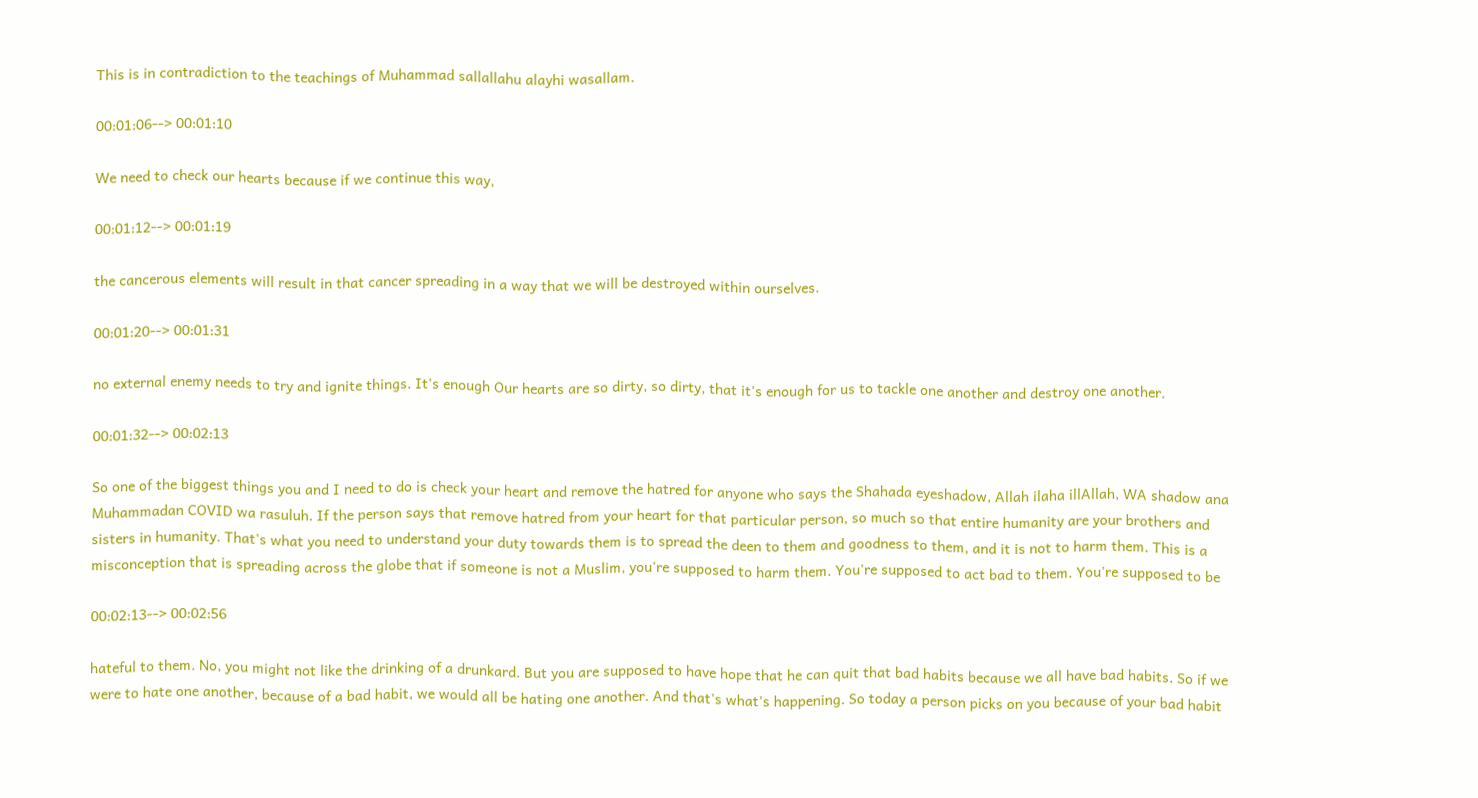This is in contradiction to the teachings of Muhammad sallallahu alayhi wasallam.

00:01:06--> 00:01:10

We need to check our hearts because if we continue this way,

00:01:12--> 00:01:19

the cancerous elements will result in that cancer spreading in a way that we will be destroyed within ourselves.

00:01:20--> 00:01:31

no external enemy needs to try and ignite things. It's enough Our hearts are so dirty, so dirty, that it's enough for us to tackle one another and destroy one another.

00:01:32--> 00:02:13

So one of the biggest things you and I need to do is check your heart and remove the hatred for anyone who says the Shahada eyeshadow, Allah ilaha illAllah, WA shadow ana Muhammadan COVID wa rasuluh. If the person says that remove hatred from your heart for that particular person, so much so that entire humanity are your brothers and sisters in humanity. That's what you need to understand your duty towards them is to spread the deen to them and goodness to them, and it is not to harm them. This is a misconception that is spreading across the globe that if someone is not a Muslim, you're supposed to harm them. You're supposed to act bad to them. You're supposed to be

00:02:13--> 00:02:56

hateful to them. No, you might not like the drinking of a drunkard. But you are supposed to have hope that he can quit that bad habits because we all have bad habits. So if we were to hate one another, because of a bad habit, we would all be hating one another. And that's what's happening. So today a person picks on you because of your bad habit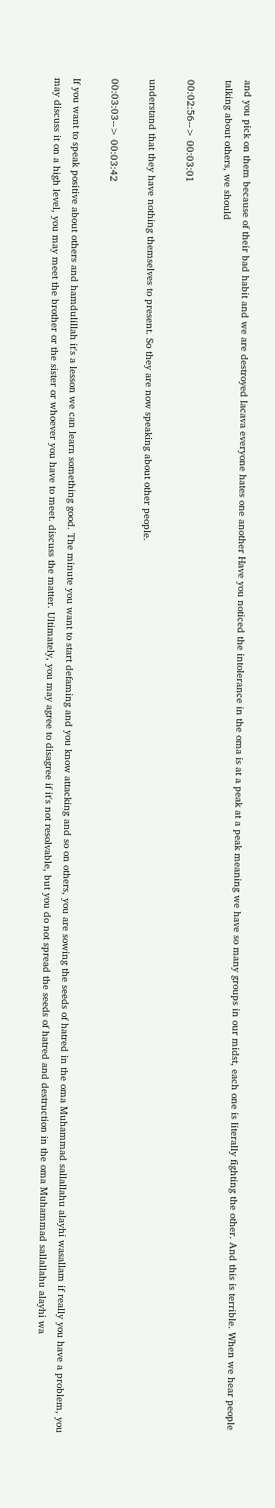and you pick on them because of their bad habit and we are destroyed lacava everyone hates one another Have you noticed the intolerance in the oma is at a peak at a peak meaning we have so many groups in our midst, each one is literally fighting the other. And this is terrible. When we hear people talking about others, we should

00:02:56--> 00:03:01

understand that they have nothing themselves to present. So they are now speaking about other people.

00:03:03--> 00:03:42

If you want to speak positive about others and hamdulillah it's a lesson we can learn something good. The minute you want to start defaming and you know attacking and so on others, you are sowing the seeds of hatred in the oma Muhammad sallallahu alayhi wasallam if really you have a problem, you may discuss it on a high level, you may meet the brother or the sister or whoever you have to meet. discuss the matter. Ultimately, you may agree to disagree if it's not resolvable, but you do not spread the seeds of hatred and destruction in the oma Muhammad sallallahu alayhi wa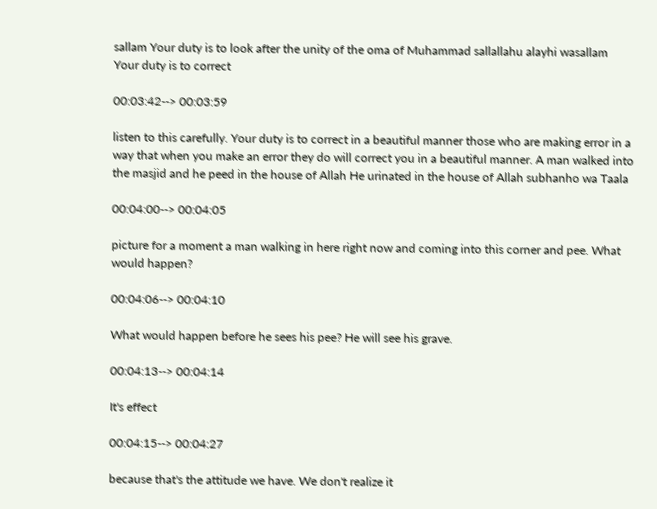sallam Your duty is to look after the unity of the oma of Muhammad sallallahu alayhi wasallam Your duty is to correct

00:03:42--> 00:03:59

listen to this carefully. Your duty is to correct in a beautiful manner those who are making error in a way that when you make an error they do will correct you in a beautiful manner. A man walked into the masjid and he peed in the house of Allah He urinated in the house of Allah subhanho wa Taala

00:04:00--> 00:04:05

picture for a moment a man walking in here right now and coming into this corner and pee. What would happen?

00:04:06--> 00:04:10

What would happen before he sees his pee? He will see his grave.

00:04:13--> 00:04:14

It's effect

00:04:15--> 00:04:27

because that's the attitude we have. We don't realize it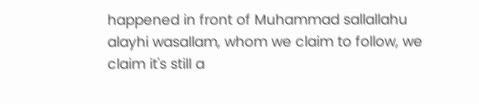happened in front of Muhammad sallallahu alayhi wasallam, whom we claim to follow, we claim it's still a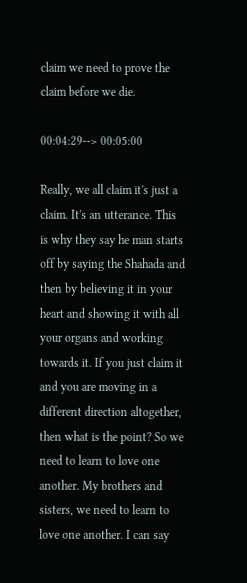claim we need to prove the claim before we die.

00:04:29--> 00:05:00

Really, we all claim it's just a claim. It's an utterance. This is why they say he man starts off by saying the Shahada and then by believing it in your heart and showing it with all your organs and working towards it. If you just claim it and you are moving in a different direction altogether, then what is the point? So we need to learn to love one another. My brothers and sisters, we need to learn to love one another. I can say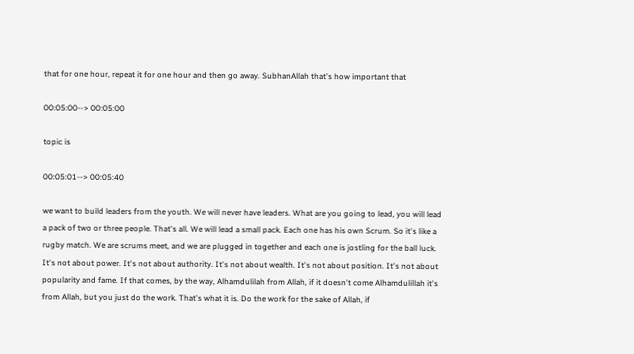that for one hour, repeat it for one hour and then go away. SubhanAllah that's how important that

00:05:00--> 00:05:00

topic is

00:05:01--> 00:05:40

we want to build leaders from the youth. We will never have leaders. What are you going to lead, you will lead a pack of two or three people. That's all. We will lead a small pack. Each one has his own Scrum. So it's like a rugby match. We are scrums meet, and we are plugged in together and each one is jostling for the ball luck. It's not about power. It's not about authority. It's not about wealth. It's not about position. It's not about popularity and fame. If that comes, by the way, Alhamdulilah from Allah, if it doesn't come Alhamdulillah it's from Allah, but you just do the work. That's what it is. Do the work for the sake of Allah, if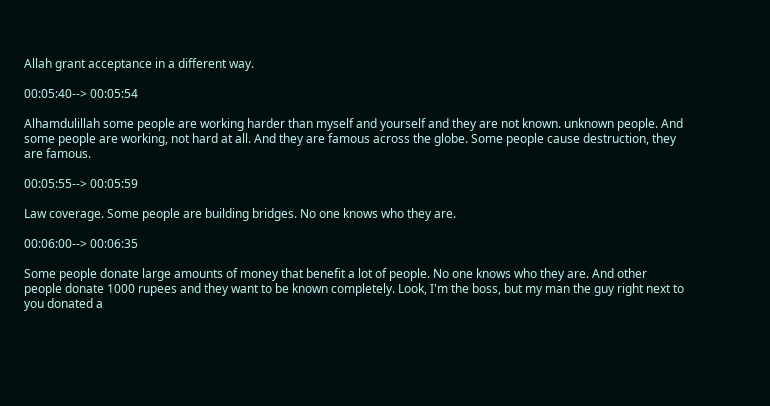Allah grant acceptance in a different way.

00:05:40--> 00:05:54

Alhamdulillah some people are working harder than myself and yourself and they are not known. unknown people. And some people are working, not hard at all. And they are famous across the globe. Some people cause destruction, they are famous.

00:05:55--> 00:05:59

Law coverage. Some people are building bridges. No one knows who they are.

00:06:00--> 00:06:35

Some people donate large amounts of money that benefit a lot of people. No one knows who they are. And other people donate 1000 rupees and they want to be known completely. Look, I'm the boss, but my man the guy right next to you donated a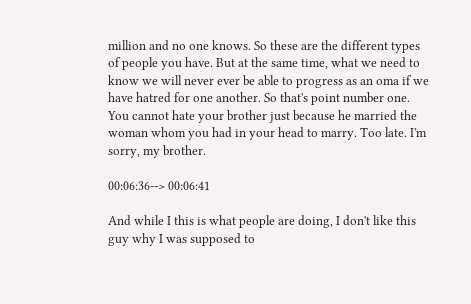million and no one knows. So these are the different types of people you have. But at the same time, what we need to know we will never ever be able to progress as an oma if we have hatred for one another. So that's point number one. You cannot hate your brother just because he married the woman whom you had in your head to marry. Too late. I'm sorry, my brother.

00:06:36--> 00:06:41

And while I this is what people are doing, I don't like this guy why I was supposed to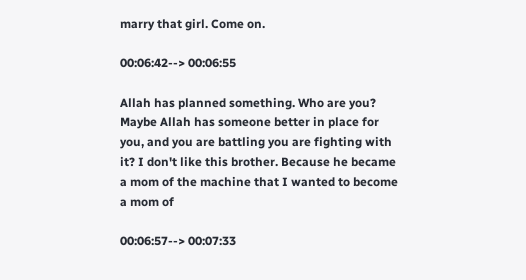marry that girl. Come on.

00:06:42--> 00:06:55

Allah has planned something. Who are you? Maybe Allah has someone better in place for you, and you are battling you are fighting with it? I don't like this brother. Because he became a mom of the machine that I wanted to become a mom of

00:06:57--> 00:07:33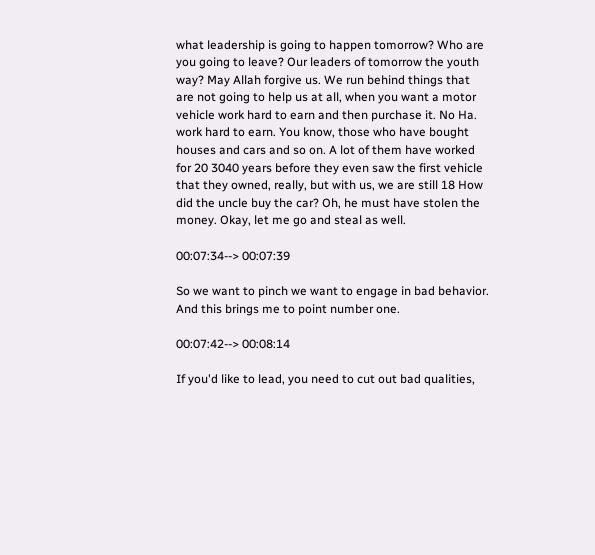what leadership is going to happen tomorrow? Who are you going to leave? Our leaders of tomorrow the youth way? May Allah forgive us. We run behind things that are not going to help us at all, when you want a motor vehicle work hard to earn and then purchase it. No Ha. work hard to earn. You know, those who have bought houses and cars and so on. A lot of them have worked for 20 3040 years before they even saw the first vehicle that they owned, really, but with us, we are still 18 How did the uncle buy the car? Oh, he must have stolen the money. Okay, let me go and steal as well.

00:07:34--> 00:07:39

So we want to pinch we want to engage in bad behavior. And this brings me to point number one.

00:07:42--> 00:08:14

If you'd like to lead, you need to cut out bad qualities,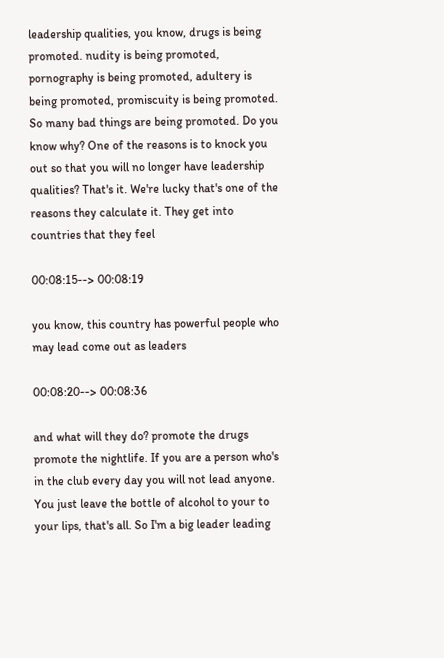leadership qualities, you know, drugs is being promoted. nudity is being promoted, pornography is being promoted, adultery is being promoted, promiscuity is being promoted. So many bad things are being promoted. Do you know why? One of the reasons is to knock you out so that you will no longer have leadership qualities? That's it. We're lucky that's one of the reasons they calculate it. They get into countries that they feel

00:08:15--> 00:08:19

you know, this country has powerful people who may lead come out as leaders

00:08:20--> 00:08:36

and what will they do? promote the drugs promote the nightlife. If you are a person who's in the club every day you will not lead anyone. You just leave the bottle of alcohol to your to your lips, that's all. So I'm a big leader leading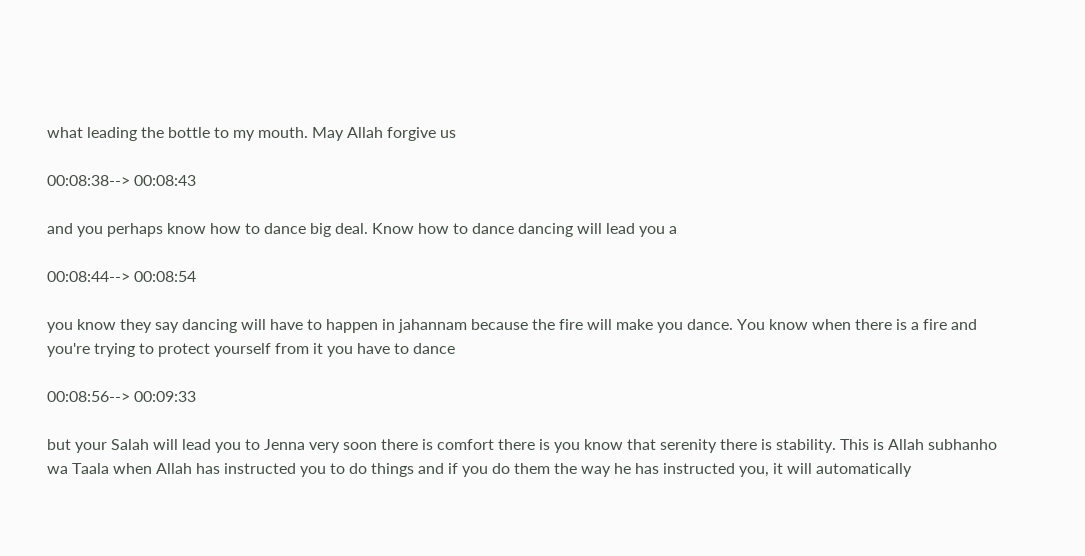what leading the bottle to my mouth. May Allah forgive us

00:08:38--> 00:08:43

and you perhaps know how to dance big deal. Know how to dance dancing will lead you a

00:08:44--> 00:08:54

you know they say dancing will have to happen in jahannam because the fire will make you dance. You know when there is a fire and you're trying to protect yourself from it you have to dance

00:08:56--> 00:09:33

but your Salah will lead you to Jenna very soon there is comfort there is you know that serenity there is stability. This is Allah subhanho wa Taala when Allah has instructed you to do things and if you do them the way he has instructed you, it will automatically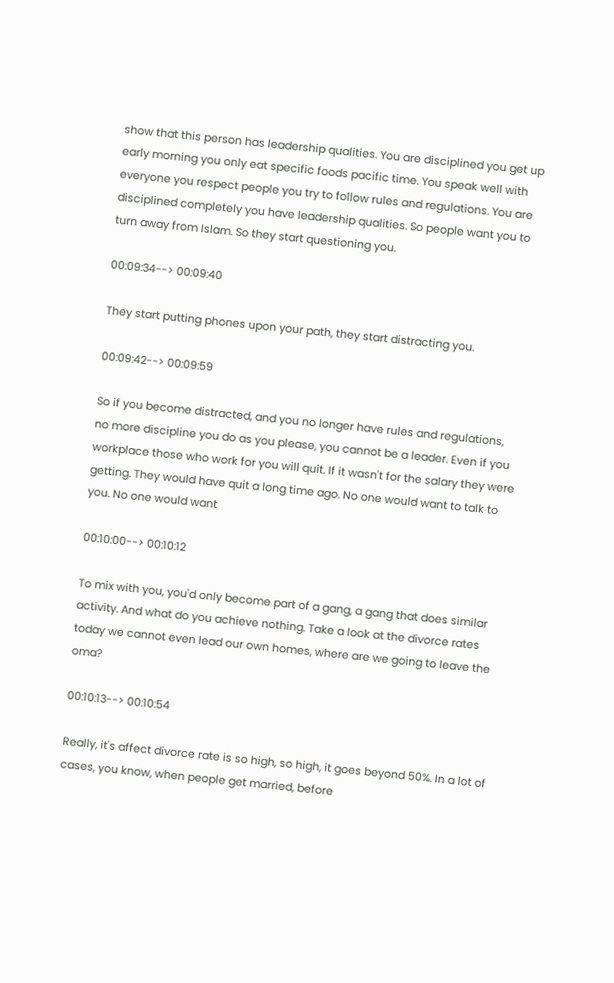show that this person has leadership qualities. You are disciplined you get up early morning you only eat specific foods pacific time. You speak well with everyone you respect people you try to follow rules and regulations. You are disciplined completely you have leadership qualities. So people want you to turn away from Islam. So they start questioning you.

00:09:34--> 00:09:40

They start putting phones upon your path, they start distracting you.

00:09:42--> 00:09:59

So if you become distracted, and you no longer have rules and regulations, no more discipline you do as you please, you cannot be a leader. Even if you workplace those who work for you will quit. If it wasn't for the salary they were getting. They would have quit a long time ago. No one would want to talk to you. No one would want

00:10:00--> 00:10:12

To mix with you, you'd only become part of a gang, a gang that does similar activity. And what do you achieve nothing. Take a look at the divorce rates today we cannot even lead our own homes, where are we going to leave the oma?

00:10:13--> 00:10:54

Really, it's affect divorce rate is so high, so high, it goes beyond 50%. In a lot of cases, you know, when people get married, before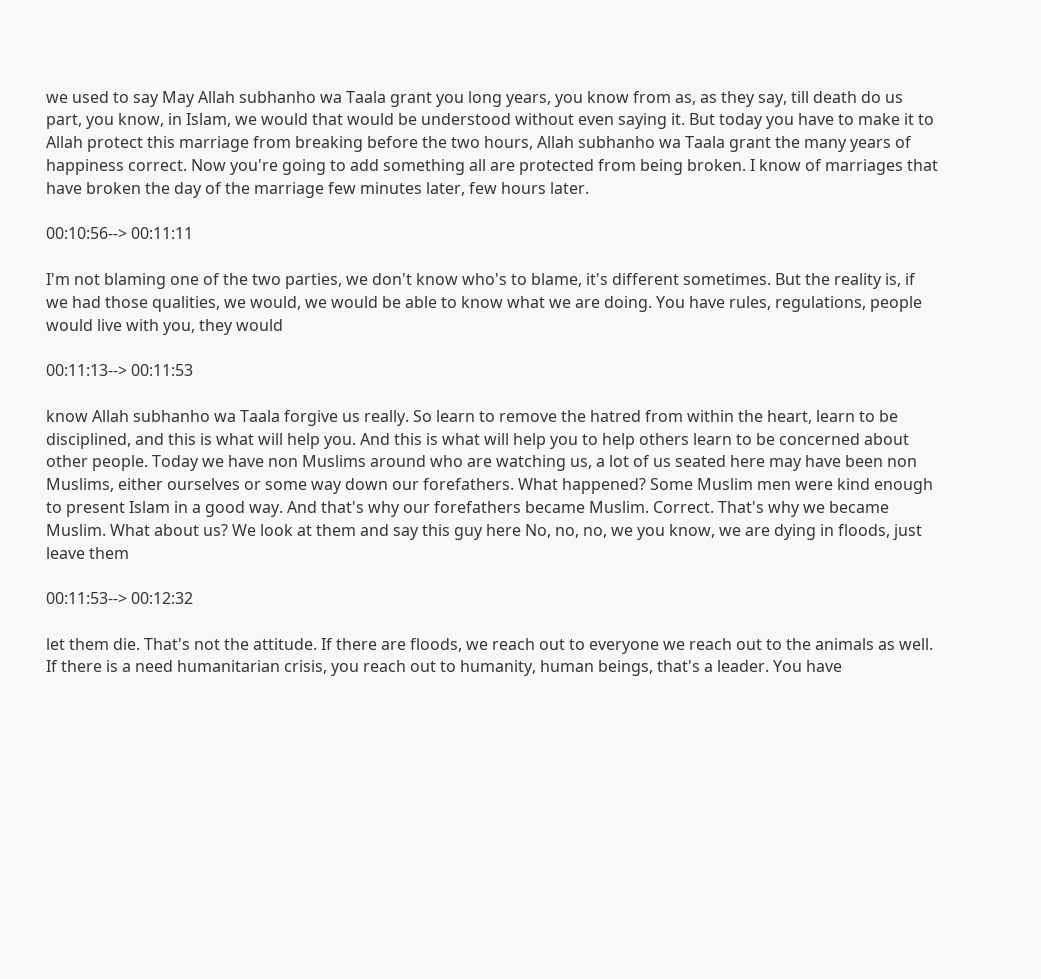we used to say May Allah subhanho wa Taala grant you long years, you know from as, as they say, till death do us part, you know, in Islam, we would that would be understood without even saying it. But today you have to make it to Allah protect this marriage from breaking before the two hours, Allah subhanho wa Taala grant the many years of happiness correct. Now you're going to add something all are protected from being broken. I know of marriages that have broken the day of the marriage few minutes later, few hours later.

00:10:56--> 00:11:11

I'm not blaming one of the two parties, we don't know who's to blame, it's different sometimes. But the reality is, if we had those qualities, we would, we would be able to know what we are doing. You have rules, regulations, people would live with you, they would

00:11:13--> 00:11:53

know Allah subhanho wa Taala forgive us really. So learn to remove the hatred from within the heart, learn to be disciplined, and this is what will help you. And this is what will help you to help others learn to be concerned about other people. Today we have non Muslims around who are watching us, a lot of us seated here may have been non Muslims, either ourselves or some way down our forefathers. What happened? Some Muslim men were kind enough to present Islam in a good way. And that's why our forefathers became Muslim. Correct. That's why we became Muslim. What about us? We look at them and say this guy here No, no, no, we you know, we are dying in floods, just leave them

00:11:53--> 00:12:32

let them die. That's not the attitude. If there are floods, we reach out to everyone we reach out to the animals as well. If there is a need humanitarian crisis, you reach out to humanity, human beings, that's a leader. You have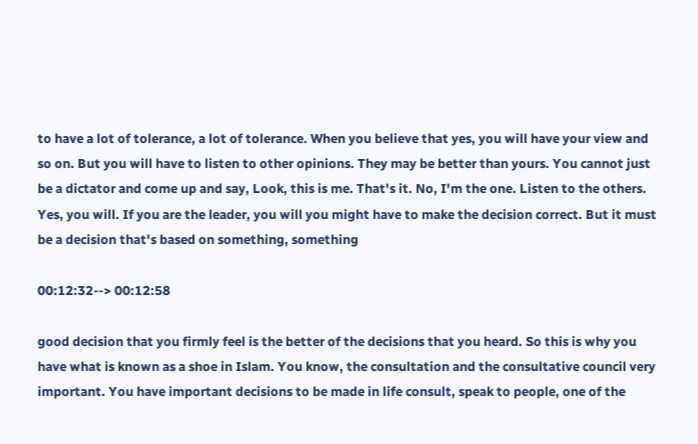to have a lot of tolerance, a lot of tolerance. When you believe that yes, you will have your view and so on. But you will have to listen to other opinions. They may be better than yours. You cannot just be a dictator and come up and say, Look, this is me. That's it. No, I'm the one. Listen to the others. Yes, you will. If you are the leader, you will you might have to make the decision correct. But it must be a decision that's based on something, something

00:12:32--> 00:12:58

good decision that you firmly feel is the better of the decisions that you heard. So this is why you have what is known as a shoe in Islam. You know, the consultation and the consultative council very important. You have important decisions to be made in life consult, speak to people, one of the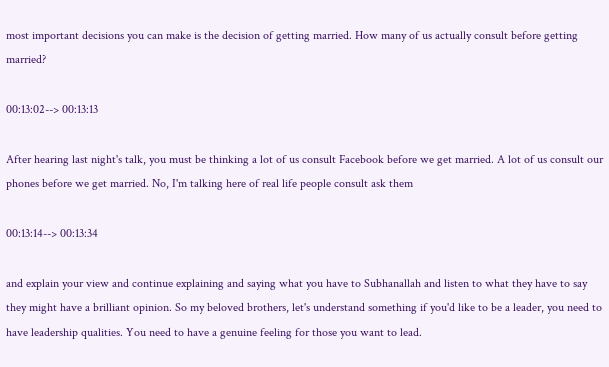most important decisions you can make is the decision of getting married. How many of us actually consult before getting married?

00:13:02--> 00:13:13

After hearing last night's talk, you must be thinking a lot of us consult Facebook before we get married. A lot of us consult our phones before we get married. No, I'm talking here of real life people consult ask them

00:13:14--> 00:13:34

and explain your view and continue explaining and saying what you have to Subhanallah and listen to what they have to say they might have a brilliant opinion. So my beloved brothers, let's understand something if you'd like to be a leader, you need to have leadership qualities. You need to have a genuine feeling for those you want to lead.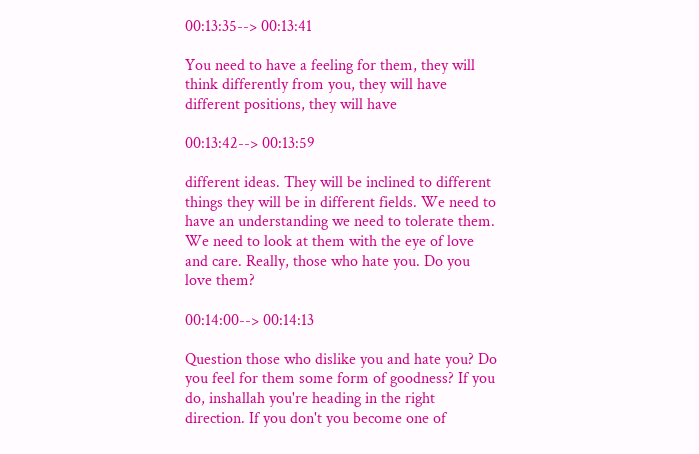00:13:35--> 00:13:41

You need to have a feeling for them, they will think differently from you, they will have different positions, they will have

00:13:42--> 00:13:59

different ideas. They will be inclined to different things they will be in different fields. We need to have an understanding we need to tolerate them. We need to look at them with the eye of love and care. Really, those who hate you. Do you love them?

00:14:00--> 00:14:13

Question those who dislike you and hate you? Do you feel for them some form of goodness? If you do, inshallah you're heading in the right direction. If you don't you become one of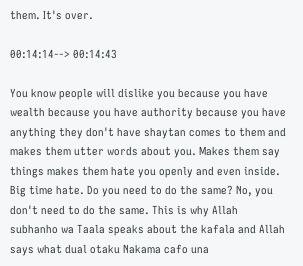them. It's over.

00:14:14--> 00:14:43

You know people will dislike you because you have wealth because you have authority because you have anything they don't have shaytan comes to them and makes them utter words about you. Makes them say things makes them hate you openly and even inside. Big time hate. Do you need to do the same? No, you don't need to do the same. This is why Allah subhanho wa Taala speaks about the kafala and Allah says what dual otaku Nakama cafo una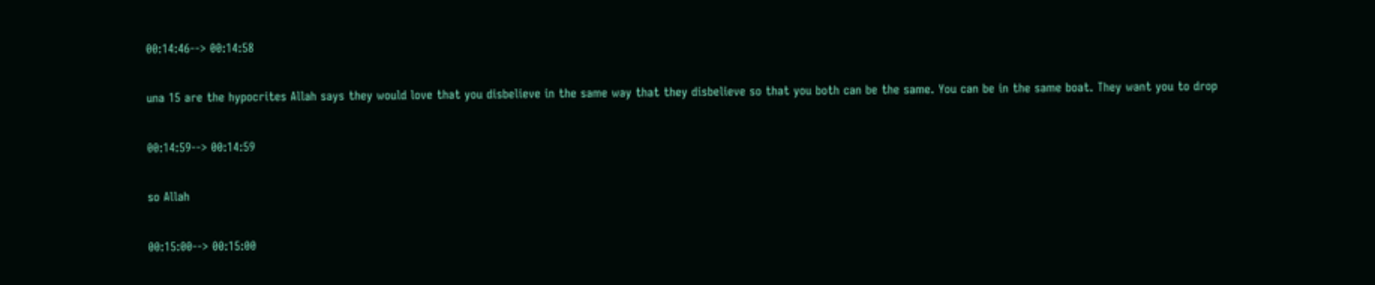00:14:46--> 00:14:58

una 15 are the hypocrites Allah says they would love that you disbelieve in the same way that they disbelieve so that you both can be the same. You can be in the same boat. They want you to drop

00:14:59--> 00:14:59

so Allah

00:15:00--> 00:15:00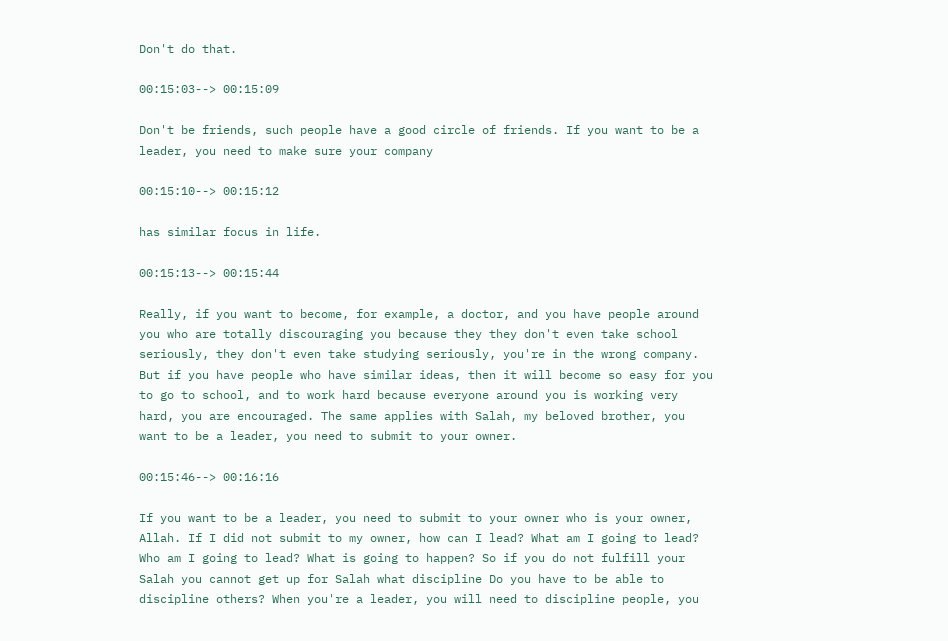Don't do that.

00:15:03--> 00:15:09

Don't be friends, such people have a good circle of friends. If you want to be a leader, you need to make sure your company

00:15:10--> 00:15:12

has similar focus in life.

00:15:13--> 00:15:44

Really, if you want to become, for example, a doctor, and you have people around you who are totally discouraging you because they they don't even take school seriously, they don't even take studying seriously, you're in the wrong company. But if you have people who have similar ideas, then it will become so easy for you to go to school, and to work hard because everyone around you is working very hard, you are encouraged. The same applies with Salah, my beloved brother, you want to be a leader, you need to submit to your owner.

00:15:46--> 00:16:16

If you want to be a leader, you need to submit to your owner who is your owner, Allah. If I did not submit to my owner, how can I lead? What am I going to lead? Who am I going to lead? What is going to happen? So if you do not fulfill your Salah you cannot get up for Salah what discipline Do you have to be able to discipline others? When you're a leader, you will need to discipline people, you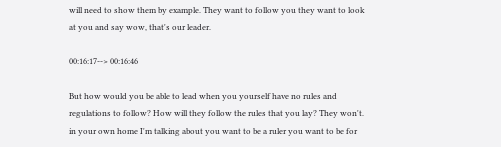will need to show them by example. They want to follow you they want to look at you and say wow, that's our leader.

00:16:17--> 00:16:46

But how would you be able to lead when you yourself have no rules and regulations to follow? How will they follow the rules that you lay? They won't. in your own home I'm talking about you want to be a ruler you want to be for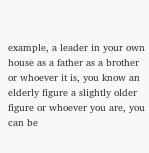example, a leader in your own house as a father as a brother or whoever it is, you know an elderly figure a slightly older figure or whoever you are, you can be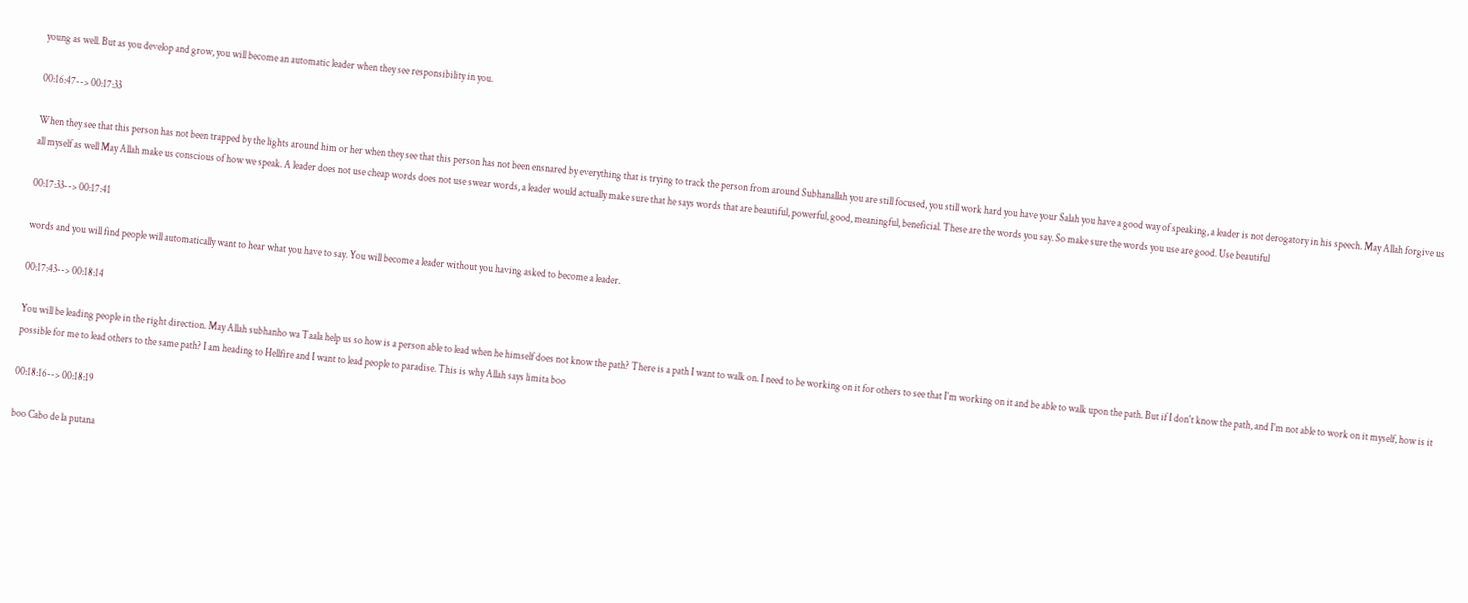young as well. But as you develop and grow, you will become an automatic leader when they see responsibility in you.

00:16:47--> 00:17:33

When they see that this person has not been trapped by the lights around him or her when they see that this person has not been ensnared by everything that is trying to track the person from around Subhanallah you are still focused, you still work hard you have your Salah you have a good way of speaking, a leader is not derogatory in his speech. May Allah forgive us all myself as well May Allah make us conscious of how we speak. A leader does not use cheap words does not use swear words, a leader would actually make sure that he says words that are beautiful, powerful, good, meaningful, beneficial. These are the words you say. So make sure the words you use are good. Use beautiful

00:17:33--> 00:17:41

words and you will find people will automatically want to hear what you have to say. You will become a leader without you having asked to become a leader.

00:17:43--> 00:18:14

You will be leading people in the right direction. May Allah subhanho wa Taala help us so how is a person able to lead when he himself does not know the path? There is a path I want to walk on. I need to be working on it for others to see that I'm working on it and be able to walk upon the path. But if I don't know the path, and I'm not able to work on it myself, how is it possible for me to lead others to the same path? I am heading to Hellfire and I want to lead people to paradise. This is why Allah says limita boo

00:18:16--> 00:18:19

boo Cabo de la putana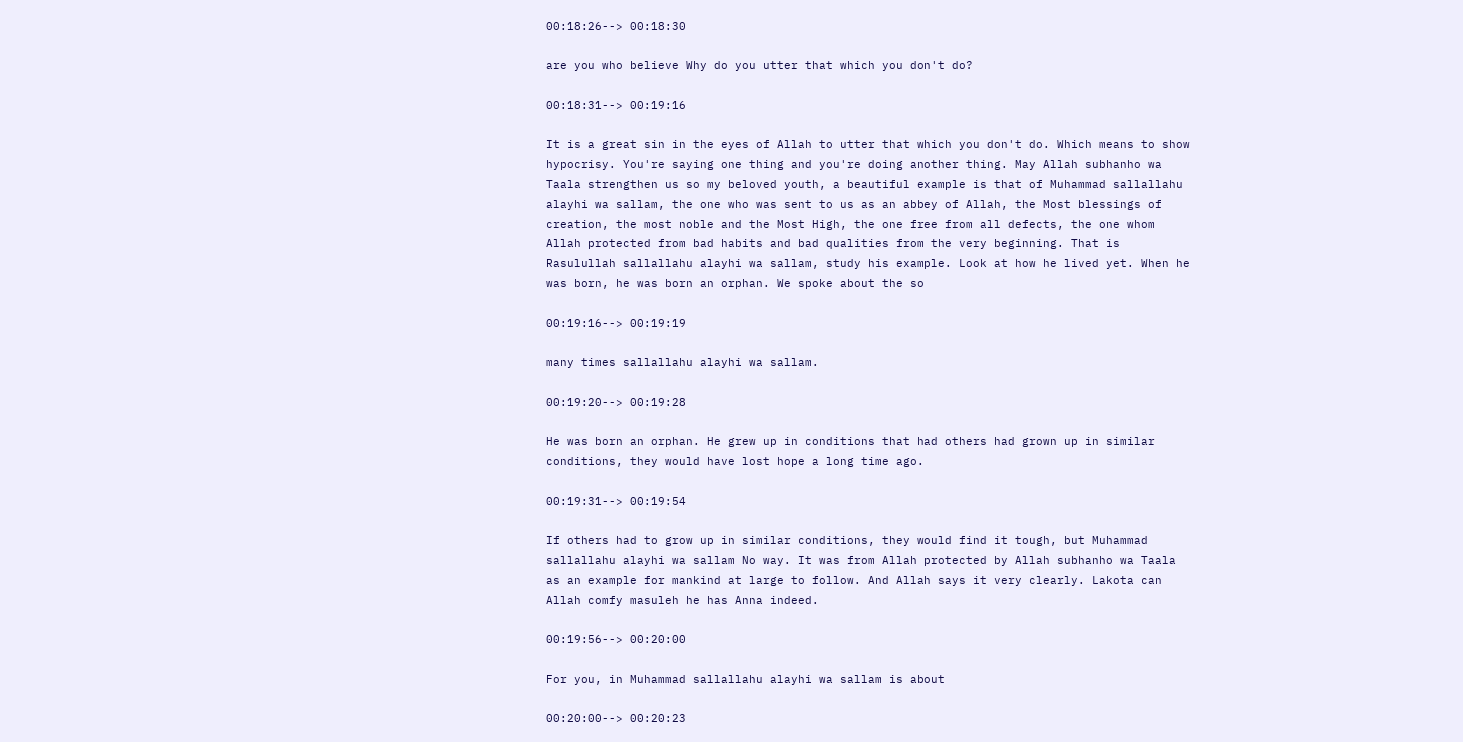00:18:26--> 00:18:30

are you who believe Why do you utter that which you don't do?

00:18:31--> 00:19:16

It is a great sin in the eyes of Allah to utter that which you don't do. Which means to show hypocrisy. You're saying one thing and you're doing another thing. May Allah subhanho wa Taala strengthen us so my beloved youth, a beautiful example is that of Muhammad sallallahu alayhi wa sallam, the one who was sent to us as an abbey of Allah, the Most blessings of creation, the most noble and the Most High, the one free from all defects, the one whom Allah protected from bad habits and bad qualities from the very beginning. That is Rasulullah sallallahu alayhi wa sallam, study his example. Look at how he lived yet. When he was born, he was born an orphan. We spoke about the so

00:19:16--> 00:19:19

many times sallallahu alayhi wa sallam.

00:19:20--> 00:19:28

He was born an orphan. He grew up in conditions that had others had grown up in similar conditions, they would have lost hope a long time ago.

00:19:31--> 00:19:54

If others had to grow up in similar conditions, they would find it tough, but Muhammad sallallahu alayhi wa sallam No way. It was from Allah protected by Allah subhanho wa Taala as an example for mankind at large to follow. And Allah says it very clearly. Lakota can Allah comfy masuleh he has Anna indeed.

00:19:56--> 00:20:00

For you, in Muhammad sallallahu alayhi wa sallam is about

00:20:00--> 00:20:23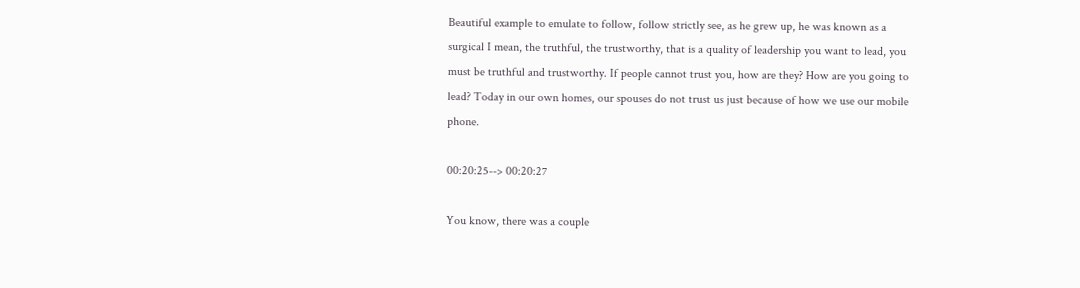Beautiful example to emulate to follow, follow strictly see, as he grew up, he was known as a surgical I mean, the truthful, the trustworthy, that is a quality of leadership you want to lead, you must be truthful and trustworthy. If people cannot trust you, how are they? How are you going to lead? Today in our own homes, our spouses do not trust us just because of how we use our mobile phone.

00:20:25--> 00:20:27

You know, there was a couple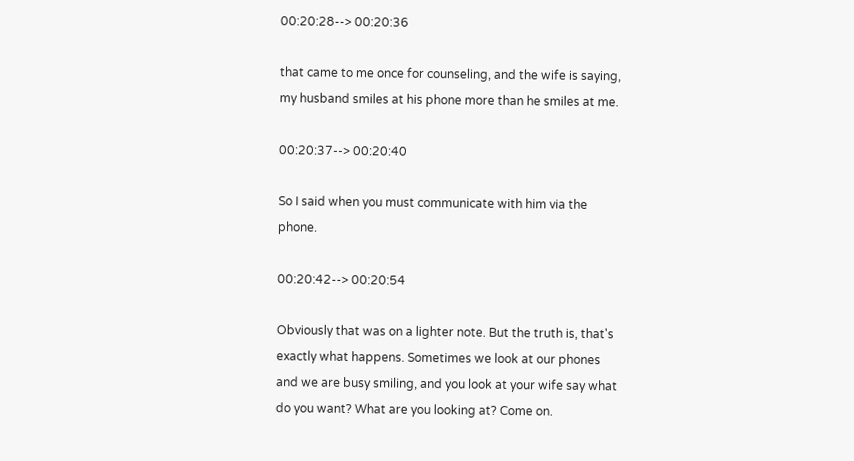00:20:28--> 00:20:36

that came to me once for counseling, and the wife is saying, my husband smiles at his phone more than he smiles at me.

00:20:37--> 00:20:40

So I said when you must communicate with him via the phone.

00:20:42--> 00:20:54

Obviously that was on a lighter note. But the truth is, that's exactly what happens. Sometimes we look at our phones and we are busy smiling, and you look at your wife say what do you want? What are you looking at? Come on.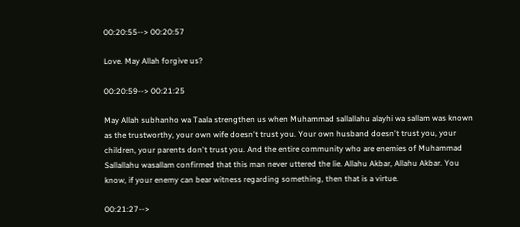00:20:55--> 00:20:57

Love. May Allah forgive us?

00:20:59--> 00:21:25

May Allah subhanho wa Taala strengthen us when Muhammad sallallahu alayhi wa sallam was known as the trustworthy, your own wife doesn't trust you. Your own husband doesn't trust you, your children, your parents don't trust you. And the entire community who are enemies of Muhammad Sallallahu wasallam confirmed that this man never uttered the lie. Allahu Akbar, Allahu Akbar. You know, if your enemy can bear witness regarding something, then that is a virtue.

00:21:27-->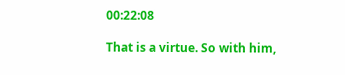00:22:08

That is a virtue. So with him,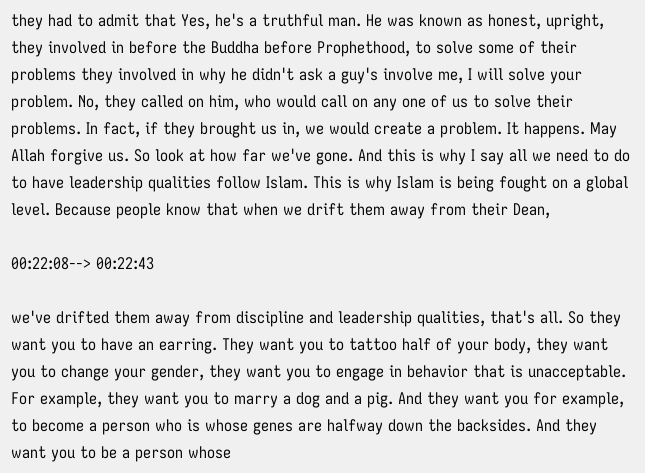they had to admit that Yes, he's a truthful man. He was known as honest, upright, they involved in before the Buddha before Prophethood, to solve some of their problems they involved in why he didn't ask a guy's involve me, I will solve your problem. No, they called on him, who would call on any one of us to solve their problems. In fact, if they brought us in, we would create a problem. It happens. May Allah forgive us. So look at how far we've gone. And this is why I say all we need to do to have leadership qualities follow Islam. This is why Islam is being fought on a global level. Because people know that when we drift them away from their Dean,

00:22:08--> 00:22:43

we've drifted them away from discipline and leadership qualities, that's all. So they want you to have an earring. They want you to tattoo half of your body, they want you to change your gender, they want you to engage in behavior that is unacceptable. For example, they want you to marry a dog and a pig. And they want you for example, to become a person who is whose genes are halfway down the backsides. And they want you to be a person whose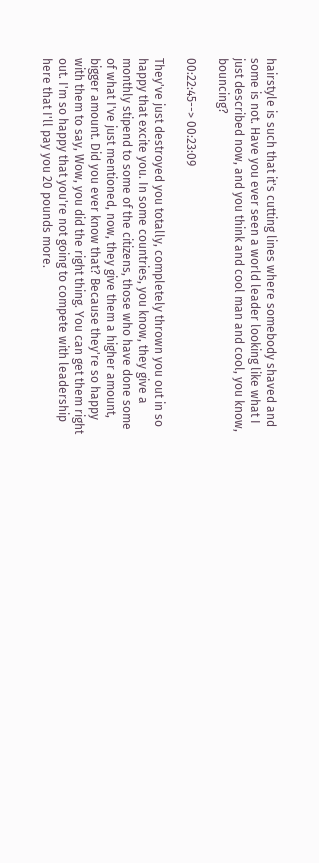hairstyle is such that it's cutting lines where somebody shaved and some is not. Have you ever seen a world leader looking like what I just described now, and you think and cool man and cool, you know, bouncing?

00:22:45--> 00:23:09

They've just destroyed you totally, completely thrown you out in so happy that excite you. In some countries, you know, they give a monthly stipend to some of the citizens, those who have done some of what I've just mentioned, now, they give them a higher amount, bigger amount. Did you ever know that? Because they're so happy with them to say, Wow, you did the right thing. You can get them right out. I'm so happy that you're not going to compete with leadership here that I'll pay you 20 pounds more.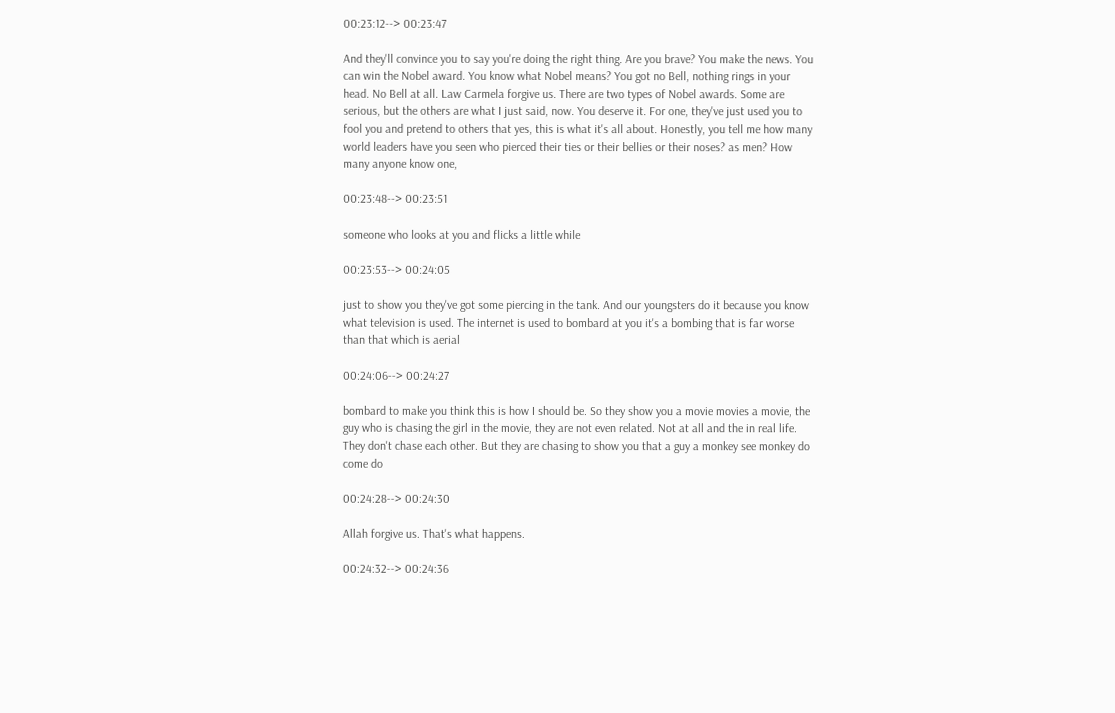00:23:12--> 00:23:47

And they'll convince you to say you're doing the right thing. Are you brave? You make the news. You can win the Nobel award. You know what Nobel means? You got no Bell, nothing rings in your head. No Bell at all. Law Carmela forgive us. There are two types of Nobel awards. Some are serious, but the others are what I just said, now. You deserve it. For one, they've just used you to fool you and pretend to others that yes, this is what it's all about. Honestly, you tell me how many world leaders have you seen who pierced their ties or their bellies or their noses? as men? How many anyone know one,

00:23:48--> 00:23:51

someone who looks at you and flicks a little while

00:23:53--> 00:24:05

just to show you they've got some piercing in the tank. And our youngsters do it because you know what television is used. The internet is used to bombard at you it's a bombing that is far worse than that which is aerial

00:24:06--> 00:24:27

bombard to make you think this is how I should be. So they show you a movie movies a movie, the guy who is chasing the girl in the movie, they are not even related. Not at all and the in real life. They don't chase each other. But they are chasing to show you that a guy a monkey see monkey do come do

00:24:28--> 00:24:30

Allah forgive us. That's what happens.

00:24:32--> 00:24:36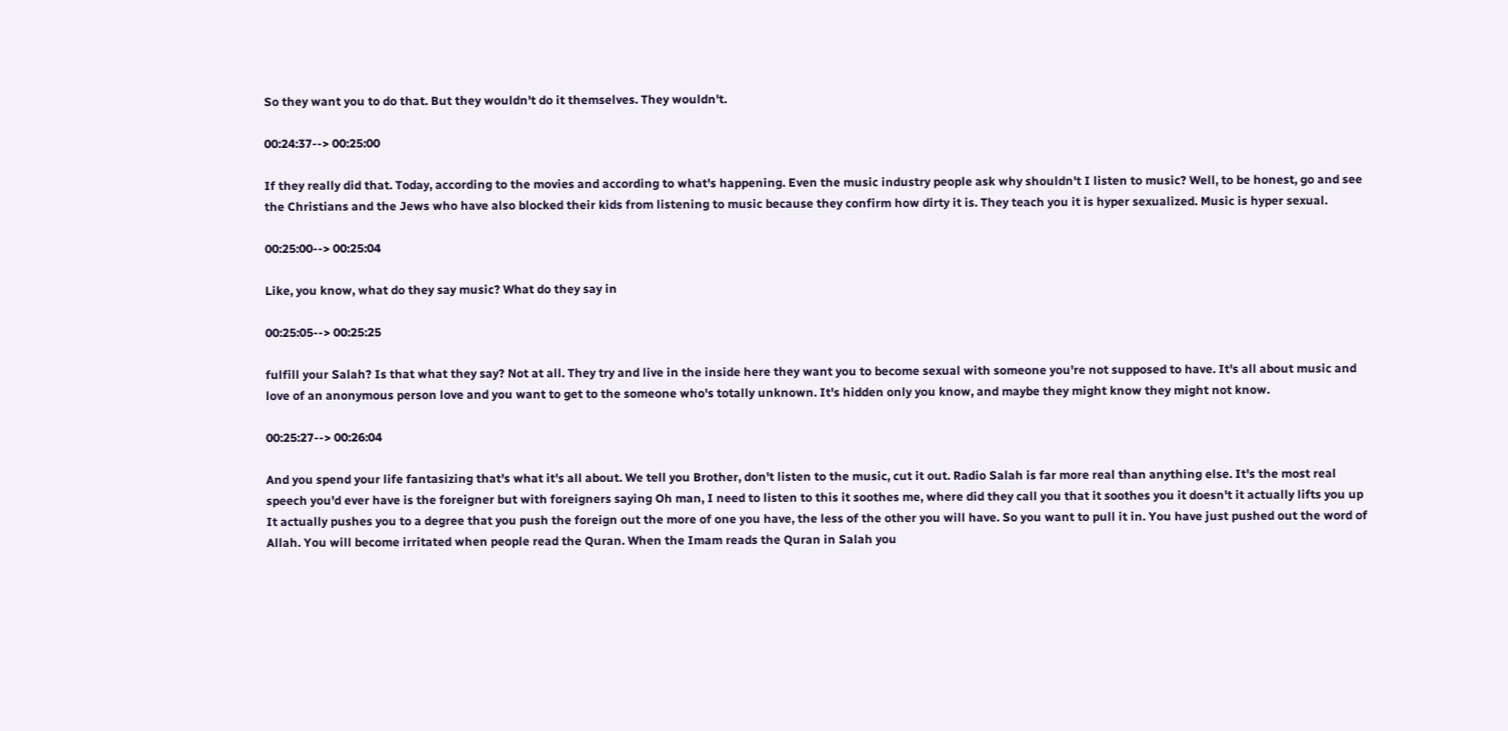So they want you to do that. But they wouldn't do it themselves. They wouldn't.

00:24:37--> 00:25:00

If they really did that. Today, according to the movies and according to what's happening. Even the music industry people ask why shouldn't I listen to music? Well, to be honest, go and see the Christians and the Jews who have also blocked their kids from listening to music because they confirm how dirty it is. They teach you it is hyper sexualized. Music is hyper sexual.

00:25:00--> 00:25:04

Like, you know, what do they say music? What do they say in

00:25:05--> 00:25:25

fulfill your Salah? Is that what they say? Not at all. They try and live in the inside here they want you to become sexual with someone you're not supposed to have. It's all about music and love of an anonymous person love and you want to get to the someone who's totally unknown. It's hidden only you know, and maybe they might know they might not know.

00:25:27--> 00:26:04

And you spend your life fantasizing that's what it's all about. We tell you Brother, don't listen to the music, cut it out. Radio Salah is far more real than anything else. It's the most real speech you'd ever have is the foreigner but with foreigners saying Oh man, I need to listen to this it soothes me, where did they call you that it soothes you it doesn't it actually lifts you up It actually pushes you to a degree that you push the foreign out the more of one you have, the less of the other you will have. So you want to pull it in. You have just pushed out the word of Allah. You will become irritated when people read the Quran. When the Imam reads the Quran in Salah you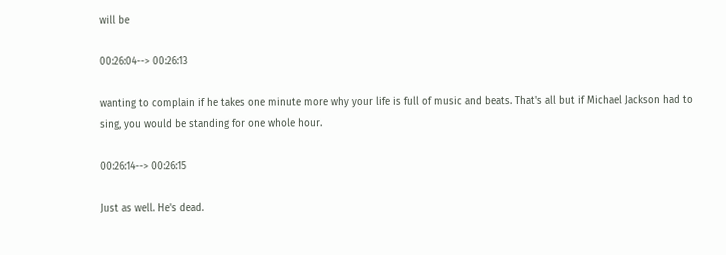will be

00:26:04--> 00:26:13

wanting to complain if he takes one minute more why your life is full of music and beats. That's all but if Michael Jackson had to sing, you would be standing for one whole hour.

00:26:14--> 00:26:15

Just as well. He's dead.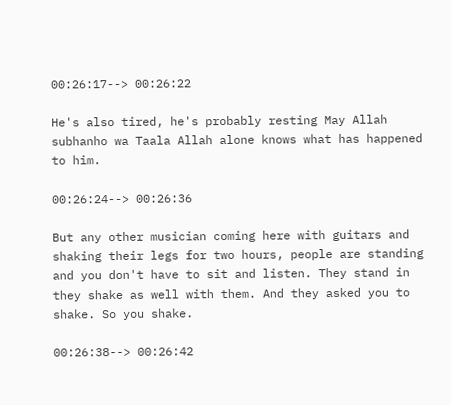00:26:17--> 00:26:22

He's also tired, he's probably resting May Allah subhanho wa Taala Allah alone knows what has happened to him.

00:26:24--> 00:26:36

But any other musician coming here with guitars and shaking their legs for two hours, people are standing and you don't have to sit and listen. They stand in they shake as well with them. And they asked you to shake. So you shake.

00:26:38--> 00:26:42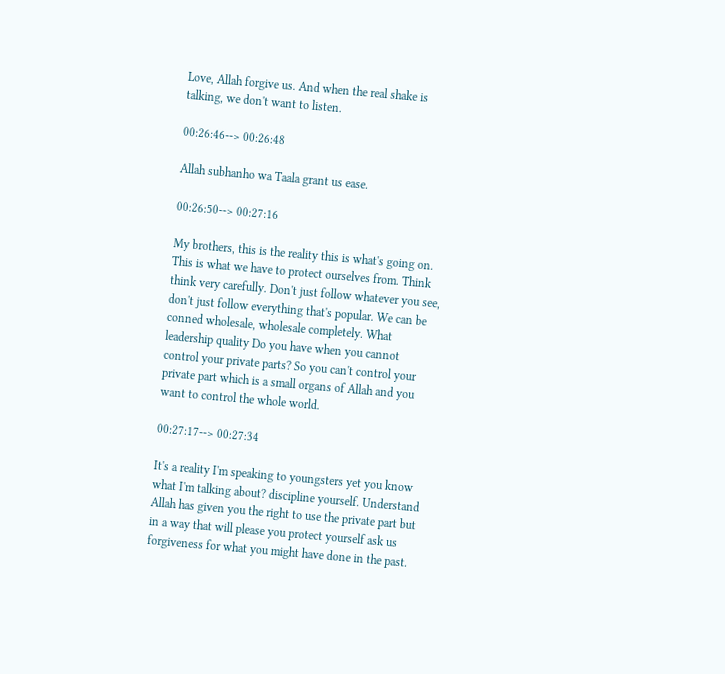Love, Allah forgive us. And when the real shake is talking, we don't want to listen.

00:26:46--> 00:26:48

Allah subhanho wa Taala grant us ease.

00:26:50--> 00:27:16

My brothers, this is the reality this is what's going on. This is what we have to protect ourselves from. Think think very carefully. Don't just follow whatever you see, don't just follow everything that's popular. We can be conned wholesale, wholesale completely. What leadership quality Do you have when you cannot control your private parts? So you can't control your private part which is a small organs of Allah and you want to control the whole world.

00:27:17--> 00:27:34

It's a reality I'm speaking to youngsters yet you know what I'm talking about? discipline yourself. Understand Allah has given you the right to use the private part but in a way that will please you protect yourself ask us forgiveness for what you might have done in the past.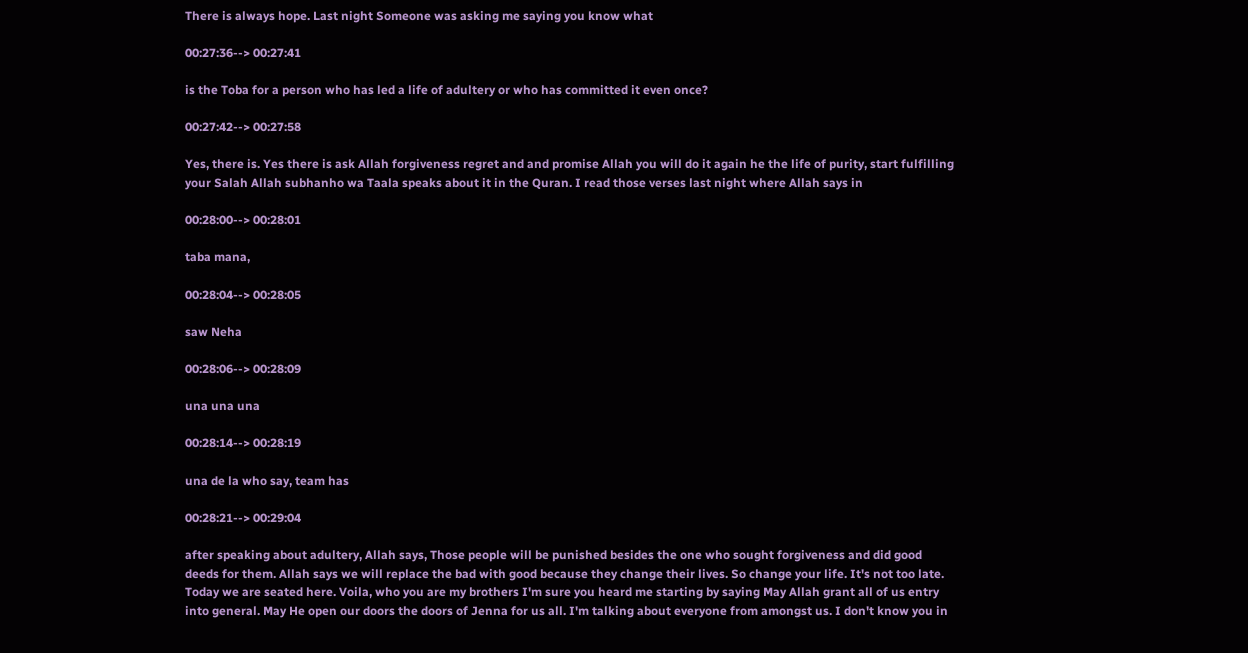There is always hope. Last night Someone was asking me saying you know what

00:27:36--> 00:27:41

is the Toba for a person who has led a life of adultery or who has committed it even once?

00:27:42--> 00:27:58

Yes, there is. Yes there is ask Allah forgiveness regret and and promise Allah you will do it again he the life of purity, start fulfilling your Salah Allah subhanho wa Taala speaks about it in the Quran. I read those verses last night where Allah says in

00:28:00--> 00:28:01

taba mana,

00:28:04--> 00:28:05

saw Neha

00:28:06--> 00:28:09

una una una

00:28:14--> 00:28:19

una de la who say, team has

00:28:21--> 00:29:04

after speaking about adultery, Allah says, Those people will be punished besides the one who sought forgiveness and did good deeds for them. Allah says we will replace the bad with good because they change their lives. So change your life. It's not too late. Today we are seated here. Voila, who you are my brothers I'm sure you heard me starting by saying May Allah grant all of us entry into general. May He open our doors the doors of Jenna for us all. I'm talking about everyone from amongst us. I don't know you in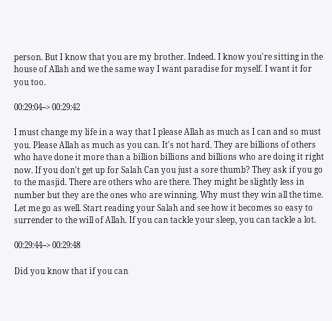person. But I know that you are my brother. Indeed. I know you're sitting in the house of Allah and we the same way I want paradise for myself. I want it for you too.

00:29:04--> 00:29:42

I must change my life in a way that I please Allah as much as I can and so must you. Please Allah as much as you can. It's not hard. They are billions of others who have done it more than a billion billions and billions who are doing it right now. If you don't get up for Salah Can you just a sore thumb? They ask if you go to the masjid. There are others who are there. They might be slightly less in number but they are the ones who are winning. Why must they win all the time. Let me go as well. Start reading your Salah and see how it becomes so easy to surrender to the will of Allah. If you can tackle your sleep, you can tackle a lot.

00:29:44--> 00:29:48

Did you know that if you can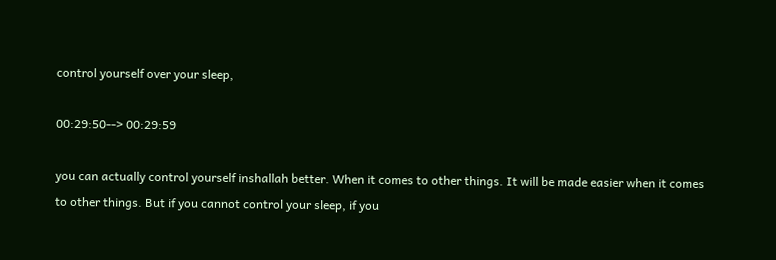control yourself over your sleep,

00:29:50--> 00:29:59

you can actually control yourself inshallah better. When it comes to other things. It will be made easier when it comes to other things. But if you cannot control your sleep, if you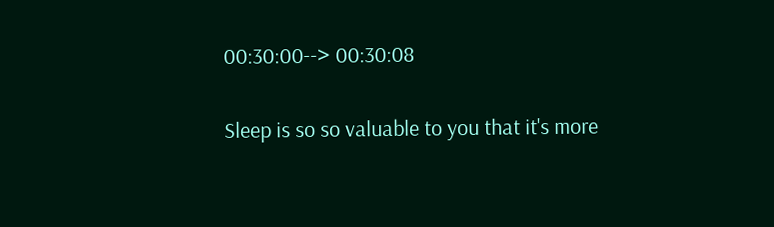00:30:00--> 00:30:08

Sleep is so so valuable to you that it's more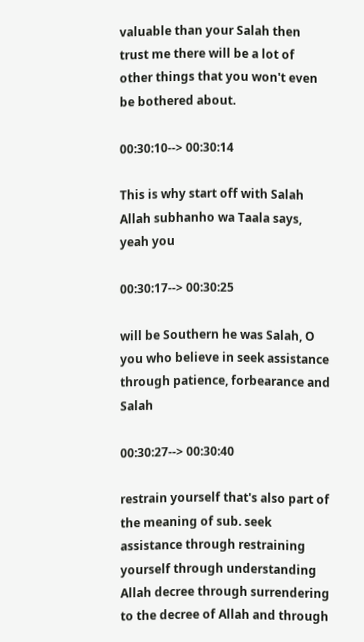valuable than your Salah then trust me there will be a lot of other things that you won't even be bothered about.

00:30:10--> 00:30:14

This is why start off with Salah Allah subhanho wa Taala says, yeah you

00:30:17--> 00:30:25

will be Southern he was Salah, O you who believe in seek assistance through patience, forbearance and Salah

00:30:27--> 00:30:40

restrain yourself that's also part of the meaning of sub. seek assistance through restraining yourself through understanding Allah decree through surrendering to the decree of Allah and through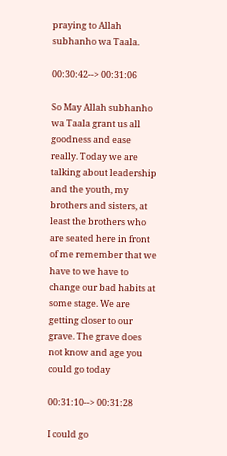praying to Allah subhanho wa Taala.

00:30:42--> 00:31:06

So May Allah subhanho wa Taala grant us all goodness and ease really. Today we are talking about leadership and the youth, my brothers and sisters, at least the brothers who are seated here in front of me remember that we have to we have to change our bad habits at some stage. We are getting closer to our grave. The grave does not know and age you could go today

00:31:10--> 00:31:28

I could go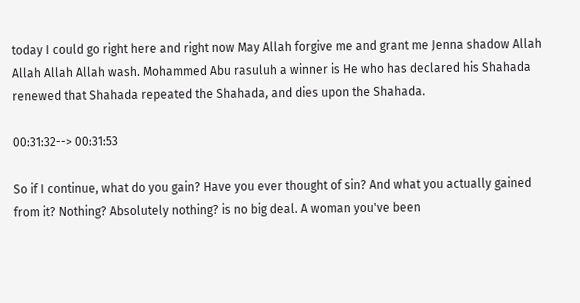today I could go right here and right now May Allah forgive me and grant me Jenna shadow Allah Allah Allah Allah wash. Mohammed Abu rasuluh a winner is He who has declared his Shahada renewed that Shahada repeated the Shahada, and dies upon the Shahada.

00:31:32--> 00:31:53

So if I continue, what do you gain? Have you ever thought of sin? And what you actually gained from it? Nothing? Absolutely nothing? is no big deal. A woman you've been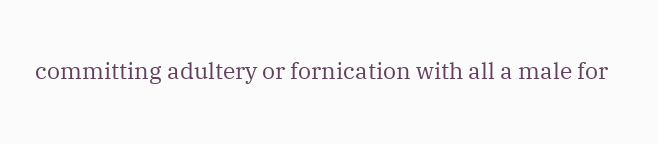committing adultery or fornication with all a male for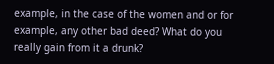example, in the case of the women and or for example, any other bad deed? What do you really gain from it a drunk?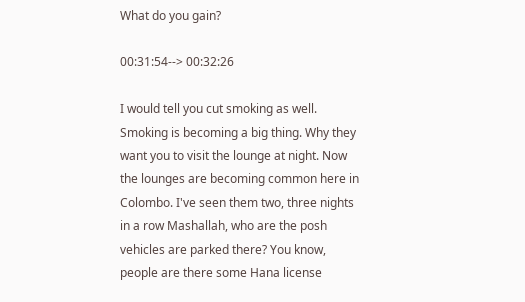What do you gain?

00:31:54--> 00:32:26

I would tell you cut smoking as well. Smoking is becoming a big thing. Why they want you to visit the lounge at night. Now the lounges are becoming common here in Colombo. I've seen them two, three nights in a row Mashallah, who are the posh vehicles are parked there? You know, people are there some Hana license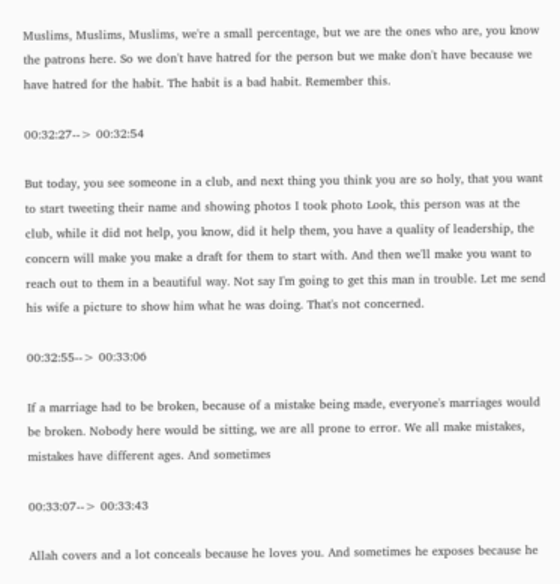Muslims, Muslims, Muslims, we're a small percentage, but we are the ones who are, you know the patrons here. So we don't have hatred for the person but we make don't have because we have hatred for the habit. The habit is a bad habit. Remember this.

00:32:27--> 00:32:54

But today, you see someone in a club, and next thing you think you are so holy, that you want to start tweeting their name and showing photos I took photo Look, this person was at the club, while it did not help, you know, did it help them, you have a quality of leadership, the concern will make you make a draft for them to start with. And then we'll make you want to reach out to them in a beautiful way. Not say I'm going to get this man in trouble. Let me send his wife a picture to show him what he was doing. That's not concerned.

00:32:55--> 00:33:06

If a marriage had to be broken, because of a mistake being made, everyone's marriages would be broken. Nobody here would be sitting, we are all prone to error. We all make mistakes, mistakes have different ages. And sometimes

00:33:07--> 00:33:43

Allah covers and a lot conceals because he loves you. And sometimes he exposes because he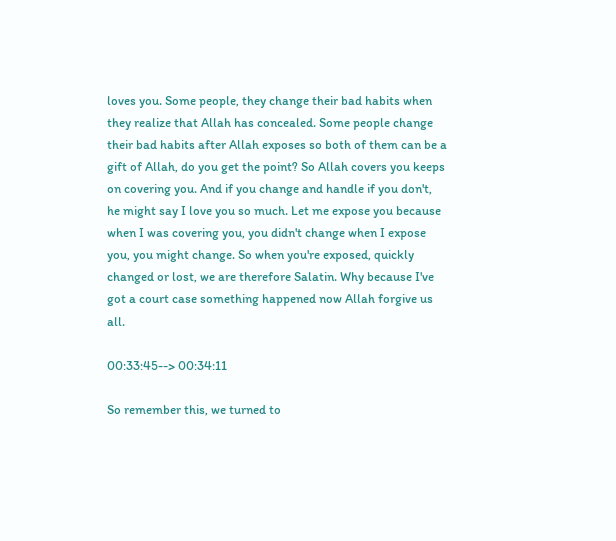loves you. Some people, they change their bad habits when they realize that Allah has concealed. Some people change their bad habits after Allah exposes so both of them can be a gift of Allah, do you get the point? So Allah covers you keeps on covering you. And if you change and handle if you don't, he might say I love you so much. Let me expose you because when I was covering you, you didn't change when I expose you, you might change. So when you're exposed, quickly changed or lost, we are therefore Salatin. Why because I've got a court case something happened now Allah forgive us all.

00:33:45--> 00:34:11

So remember this, we turned to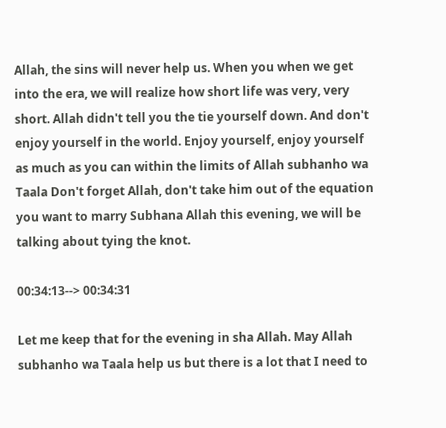Allah, the sins will never help us. When you when we get into the era, we will realize how short life was very, very short. Allah didn't tell you the tie yourself down. And don't enjoy yourself in the world. Enjoy yourself, enjoy yourself as much as you can within the limits of Allah subhanho wa Taala Don't forget Allah, don't take him out of the equation you want to marry Subhana Allah this evening, we will be talking about tying the knot.

00:34:13--> 00:34:31

Let me keep that for the evening in sha Allah. May Allah subhanho wa Taala help us but there is a lot that I need to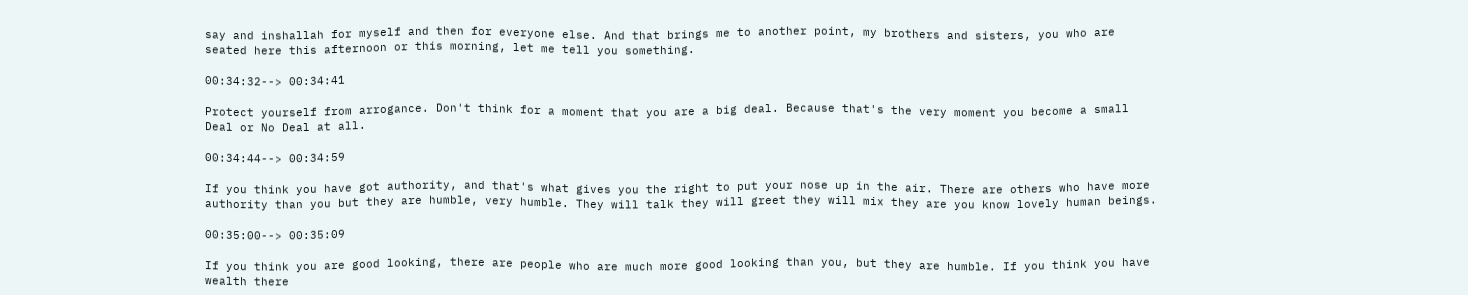say and inshallah for myself and then for everyone else. And that brings me to another point, my brothers and sisters, you who are seated here this afternoon or this morning, let me tell you something.

00:34:32--> 00:34:41

Protect yourself from arrogance. Don't think for a moment that you are a big deal. Because that's the very moment you become a small Deal or No Deal at all.

00:34:44--> 00:34:59

If you think you have got authority, and that's what gives you the right to put your nose up in the air. There are others who have more authority than you but they are humble, very humble. They will talk they will greet they will mix they are you know lovely human beings.

00:35:00--> 00:35:09

If you think you are good looking, there are people who are much more good looking than you, but they are humble. If you think you have wealth there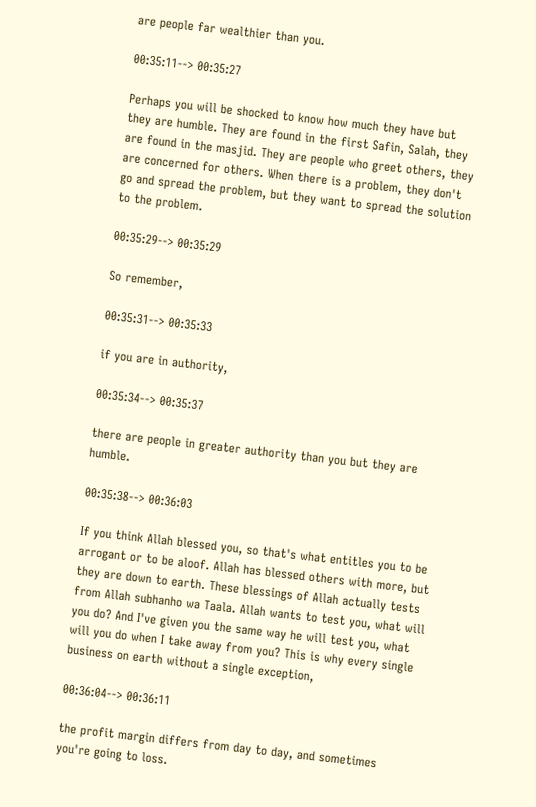are people far wealthier than you.

00:35:11--> 00:35:27

Perhaps you will be shocked to know how much they have but they are humble. They are found in the first Safin, Salah, they are found in the masjid. They are people who greet others, they are concerned for others. When there is a problem, they don't go and spread the problem, but they want to spread the solution to the problem.

00:35:29--> 00:35:29

So remember,

00:35:31--> 00:35:33

if you are in authority,

00:35:34--> 00:35:37

there are people in greater authority than you but they are humble.

00:35:38--> 00:36:03

If you think Allah blessed you, so that's what entitles you to be arrogant or to be aloof. Allah has blessed others with more, but they are down to earth. These blessings of Allah actually tests from Allah subhanho wa Taala. Allah wants to test you, what will you do? And I've given you the same way he will test you, what will you do when I take away from you? This is why every single business on earth without a single exception,

00:36:04--> 00:36:11

the profit margin differs from day to day, and sometimes you're going to loss.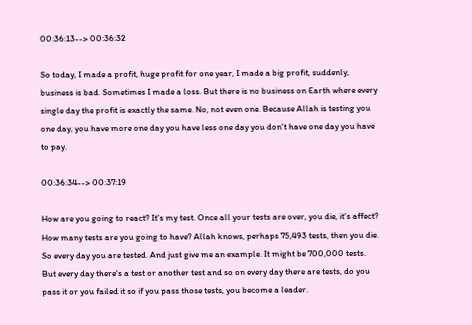00:36:13--> 00:36:32

So today, I made a profit, huge profit for one year, I made a big profit, suddenly, business is bad. Sometimes I made a loss. But there is no business on Earth where every single day the profit is exactly the same. No, not even one. Because Allah is testing you one day, you have more one day you have less one day you don't have one day you have to pay.

00:36:34--> 00:37:19

How are you going to react? It's my test. Once all your tests are over, you die, it's affect? How many tests are you going to have? Allah knows, perhaps 75,493 tests, then you die. So every day you are tested. And just give me an example. It might be 700,000 tests. But every day there's a test or another test and so on every day there are tests, do you pass it or you failed it so if you pass those tests, you become a leader.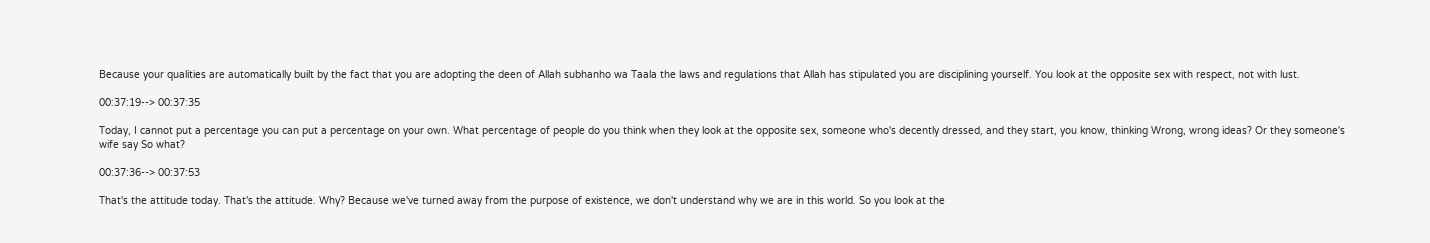Because your qualities are automatically built by the fact that you are adopting the deen of Allah subhanho wa Taala the laws and regulations that Allah has stipulated you are disciplining yourself. You look at the opposite sex with respect, not with lust.

00:37:19--> 00:37:35

Today, I cannot put a percentage you can put a percentage on your own. What percentage of people do you think when they look at the opposite sex, someone who's decently dressed, and they start, you know, thinking Wrong, wrong ideas? Or they someone's wife say So what?

00:37:36--> 00:37:53

That's the attitude today. That's the attitude. Why? Because we've turned away from the purpose of existence, we don't understand why we are in this world. So you look at the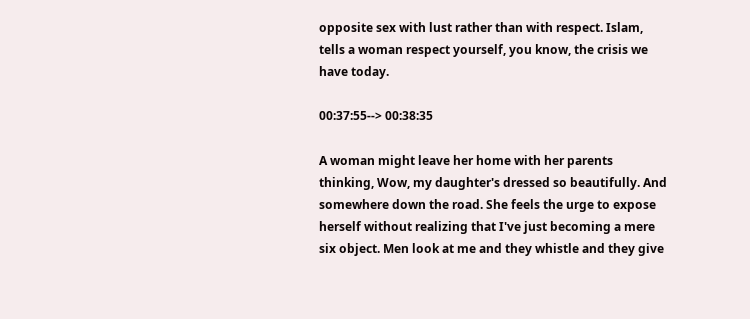opposite sex with lust rather than with respect. Islam, tells a woman respect yourself, you know, the crisis we have today.

00:37:55--> 00:38:35

A woman might leave her home with her parents thinking, Wow, my daughter's dressed so beautifully. And somewhere down the road. She feels the urge to expose herself without realizing that I've just becoming a mere six object. Men look at me and they whistle and they give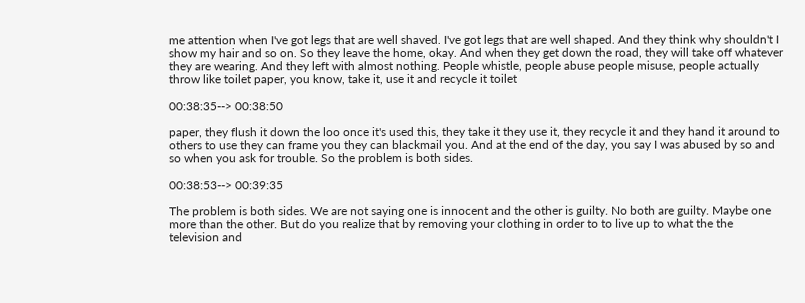me attention when I've got legs that are well shaved. I've got legs that are well shaped. And they think why shouldn't I show my hair and so on. So they leave the home, okay. And when they get down the road, they will take off whatever they are wearing. And they left with almost nothing. People whistle, people abuse people misuse, people actually throw like toilet paper, you know, take it, use it and recycle it toilet

00:38:35--> 00:38:50

paper, they flush it down the loo once it's used this, they take it they use it, they recycle it and they hand it around to others to use they can frame you they can blackmail you. And at the end of the day, you say I was abused by so and so when you ask for trouble. So the problem is both sides.

00:38:53--> 00:39:35

The problem is both sides. We are not saying one is innocent and the other is guilty. No both are guilty. Maybe one more than the other. But do you realize that by removing your clothing in order to to live up to what the the television and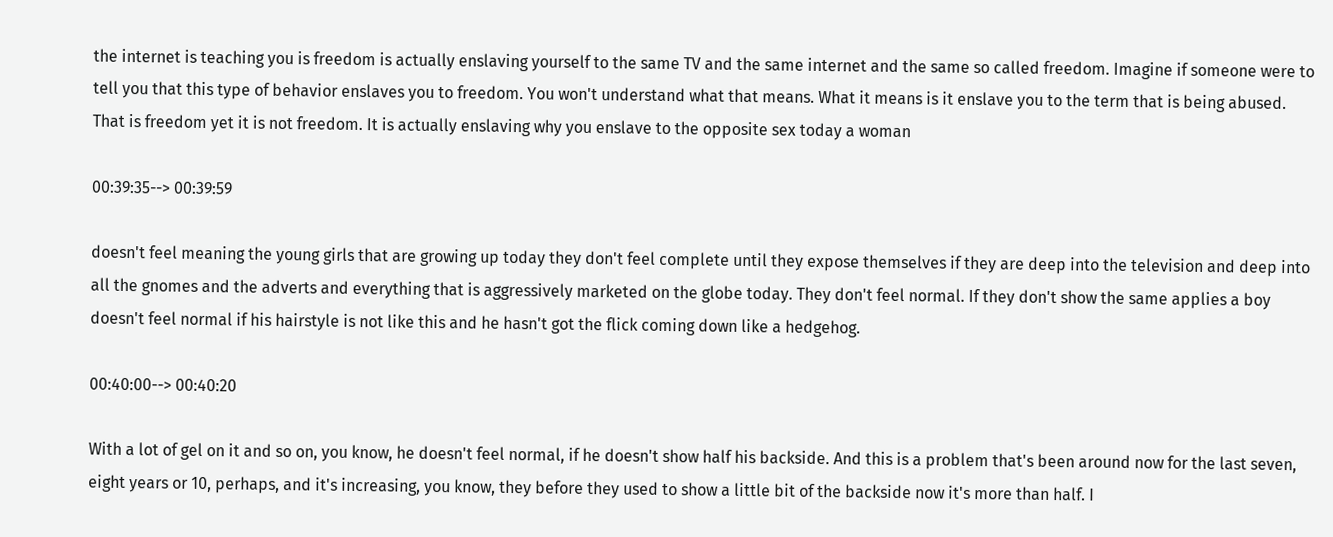the internet is teaching you is freedom is actually enslaving yourself to the same TV and the same internet and the same so called freedom. Imagine if someone were to tell you that this type of behavior enslaves you to freedom. You won't understand what that means. What it means is it enslave you to the term that is being abused. That is freedom yet it is not freedom. It is actually enslaving why you enslave to the opposite sex today a woman

00:39:35--> 00:39:59

doesn't feel meaning the young girls that are growing up today they don't feel complete until they expose themselves if they are deep into the television and deep into all the gnomes and the adverts and everything that is aggressively marketed on the globe today. They don't feel normal. If they don't show the same applies a boy doesn't feel normal if his hairstyle is not like this and he hasn't got the flick coming down like a hedgehog.

00:40:00--> 00:40:20

With a lot of gel on it and so on, you know, he doesn't feel normal, if he doesn't show half his backside. And this is a problem that's been around now for the last seven, eight years or 10, perhaps, and it's increasing, you know, they before they used to show a little bit of the backside now it's more than half. I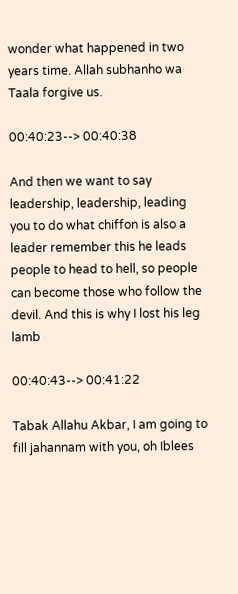wonder what happened in two years time. Allah subhanho wa Taala forgive us.

00:40:23--> 00:40:38

And then we want to say leadership, leadership, leading you to do what chiffon is also a leader remember this he leads people to head to hell, so people can become those who follow the devil. And this is why I lost his leg lamb

00:40:43--> 00:41:22

Tabak Allahu Akbar, I am going to fill jahannam with you, oh Iblees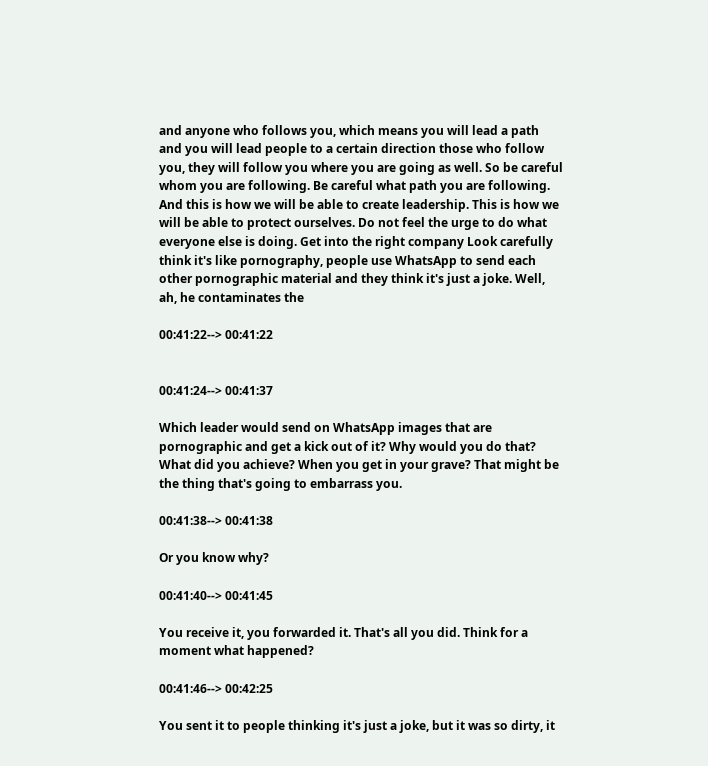and anyone who follows you, which means you will lead a path and you will lead people to a certain direction those who follow you, they will follow you where you are going as well. So be careful whom you are following. Be careful what path you are following. And this is how we will be able to create leadership. This is how we will be able to protect ourselves. Do not feel the urge to do what everyone else is doing. Get into the right company Look carefully think it's like pornography, people use WhatsApp to send each other pornographic material and they think it's just a joke. Well, ah, he contaminates the

00:41:22--> 00:41:22


00:41:24--> 00:41:37

Which leader would send on WhatsApp images that are pornographic and get a kick out of it? Why would you do that? What did you achieve? When you get in your grave? That might be the thing that's going to embarrass you.

00:41:38--> 00:41:38

Or you know why?

00:41:40--> 00:41:45

You receive it, you forwarded it. That's all you did. Think for a moment what happened?

00:41:46--> 00:42:25

You sent it to people thinking it's just a joke, but it was so dirty, it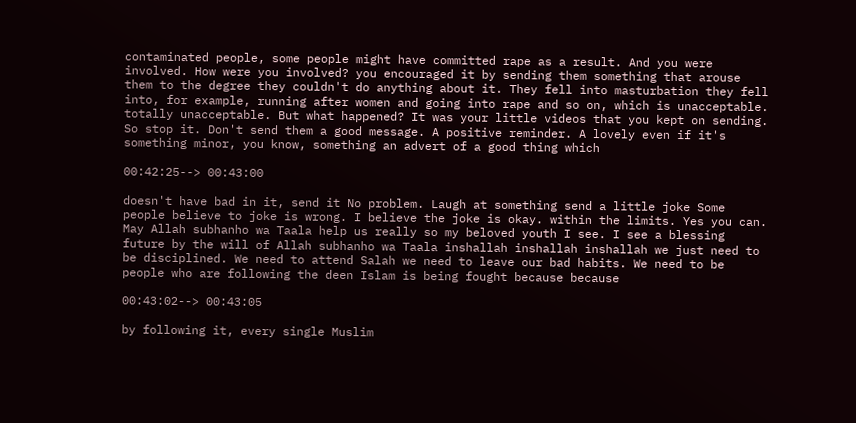contaminated people, some people might have committed rape as a result. And you were involved. How were you involved? you encouraged it by sending them something that arouse them to the degree they couldn't do anything about it. They fell into masturbation they fell into, for example, running after women and going into rape and so on, which is unacceptable. totally unacceptable. But what happened? It was your little videos that you kept on sending. So stop it. Don't send them a good message. A positive reminder. A lovely even if it's something minor, you know, something an advert of a good thing which

00:42:25--> 00:43:00

doesn't have bad in it, send it No problem. Laugh at something send a little joke Some people believe to joke is wrong. I believe the joke is okay. within the limits. Yes you can. May Allah subhanho wa Taala help us really so my beloved youth I see. I see a blessing future by the will of Allah subhanho wa Taala inshallah inshallah inshallah we just need to be disciplined. We need to attend Salah we need to leave our bad habits. We need to be people who are following the deen Islam is being fought because because

00:43:02--> 00:43:05

by following it, every single Muslim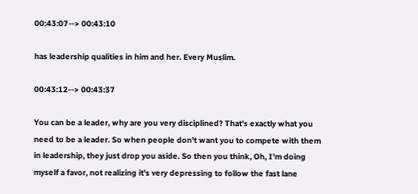00:43:07--> 00:43:10

has leadership qualities in him and her. Every Muslim.

00:43:12--> 00:43:37

You can be a leader, why are you very disciplined? That's exactly what you need to be a leader. So when people don't want you to compete with them in leadership, they just drop you aside. So then you think, Oh, I'm doing myself a favor, not realizing it's very depressing to follow the fast lane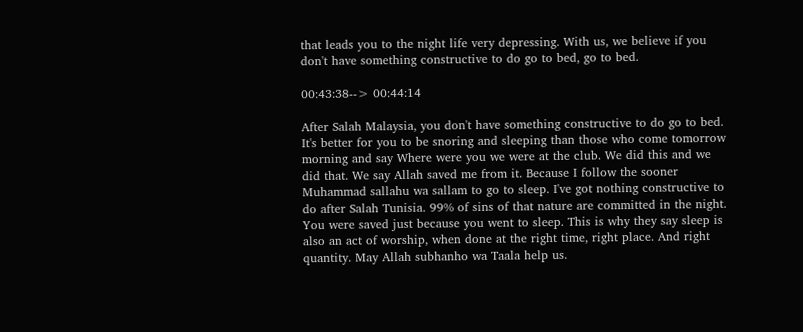that leads you to the night life very depressing. With us, we believe if you don't have something constructive to do go to bed, go to bed.

00:43:38--> 00:44:14

After Salah Malaysia, you don't have something constructive to do go to bed. It's better for you to be snoring and sleeping than those who come tomorrow morning and say Where were you we were at the club. We did this and we did that. We say Allah saved me from it. Because I follow the sooner Muhammad sallahu wa sallam to go to sleep. I've got nothing constructive to do after Salah Tunisia. 99% of sins of that nature are committed in the night. You were saved just because you went to sleep. This is why they say sleep is also an act of worship, when done at the right time, right place. And right quantity. May Allah subhanho wa Taala help us.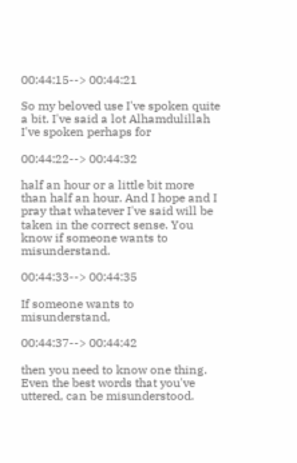00:44:15--> 00:44:21

So my beloved use I've spoken quite a bit. I've said a lot Alhamdulillah I've spoken perhaps for

00:44:22--> 00:44:32

half an hour or a little bit more than half an hour. And I hope and I pray that whatever I've said will be taken in the correct sense. You know if someone wants to misunderstand.

00:44:33--> 00:44:35

If someone wants to misunderstand,

00:44:37--> 00:44:42

then you need to know one thing. Even the best words that you've uttered, can be misunderstood.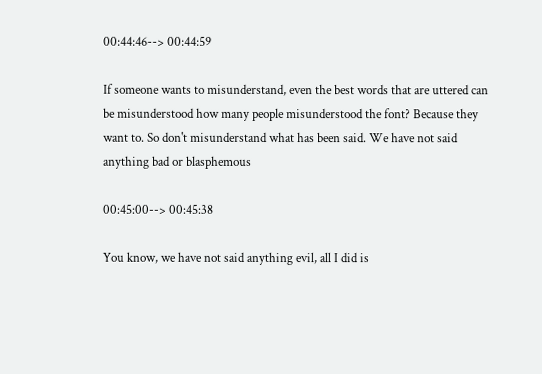00:44:46--> 00:44:59

If someone wants to misunderstand, even the best words that are uttered can be misunderstood how many people misunderstood the font? Because they want to. So don't misunderstand what has been said. We have not said anything bad or blasphemous

00:45:00--> 00:45:38

You know, we have not said anything evil, all I did is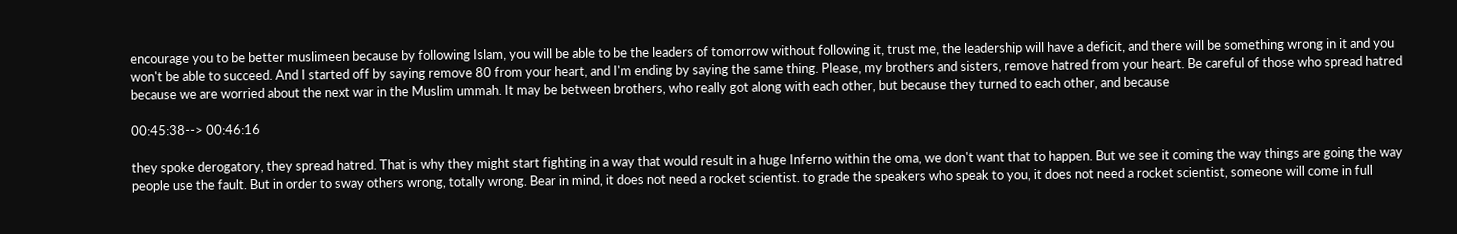encourage you to be better muslimeen because by following Islam, you will be able to be the leaders of tomorrow without following it, trust me, the leadership will have a deficit, and there will be something wrong in it and you won't be able to succeed. And I started off by saying remove 80 from your heart, and I'm ending by saying the same thing. Please, my brothers and sisters, remove hatred from your heart. Be careful of those who spread hatred because we are worried about the next war in the Muslim ummah. It may be between brothers, who really got along with each other, but because they turned to each other, and because

00:45:38--> 00:46:16

they spoke derogatory, they spread hatred. That is why they might start fighting in a way that would result in a huge Inferno within the oma, we don't want that to happen. But we see it coming the way things are going the way people use the fault. But in order to sway others wrong, totally wrong. Bear in mind, it does not need a rocket scientist. to grade the speakers who speak to you, it does not need a rocket scientist, someone will come in full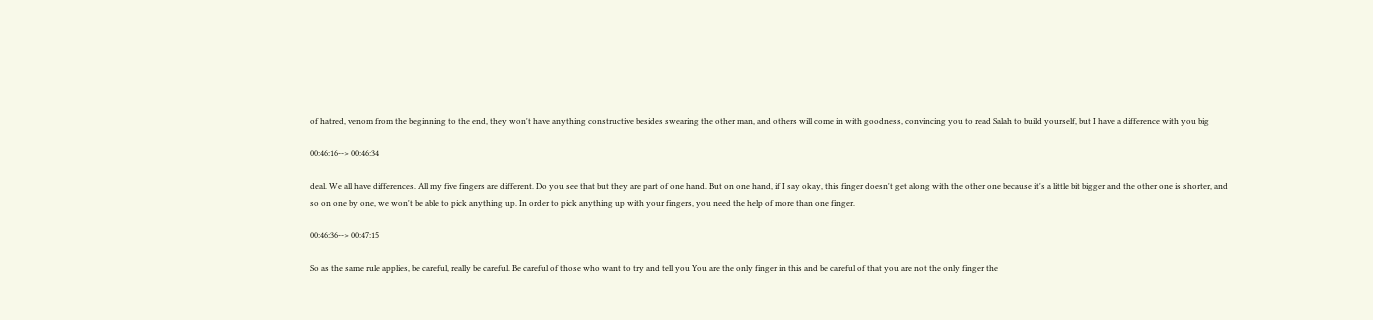of hatred, venom from the beginning to the end, they won't have anything constructive besides swearing the other man, and others will come in with goodness, convincing you to read Salah to build yourself, but I have a difference with you big

00:46:16--> 00:46:34

deal. We all have differences. All my five fingers are different. Do you see that but they are part of one hand. But on one hand, if I say okay, this finger doesn't get along with the other one because it's a little bit bigger and the other one is shorter, and so on one by one, we won't be able to pick anything up. In order to pick anything up with your fingers, you need the help of more than one finger.

00:46:36--> 00:47:15

So as the same rule applies, be careful, really be careful. Be careful of those who want to try and tell you You are the only finger in this and be careful of that you are not the only finger the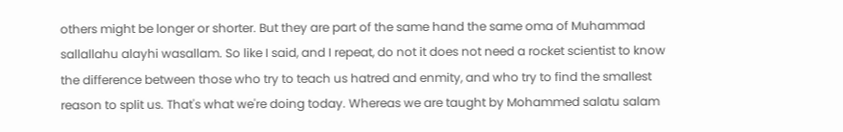others might be longer or shorter. But they are part of the same hand the same oma of Muhammad sallallahu alayhi wasallam. So like I said, and I repeat, do not it does not need a rocket scientist to know the difference between those who try to teach us hatred and enmity, and who try to find the smallest reason to split us. That's what we're doing today. Whereas we are taught by Mohammed salatu salam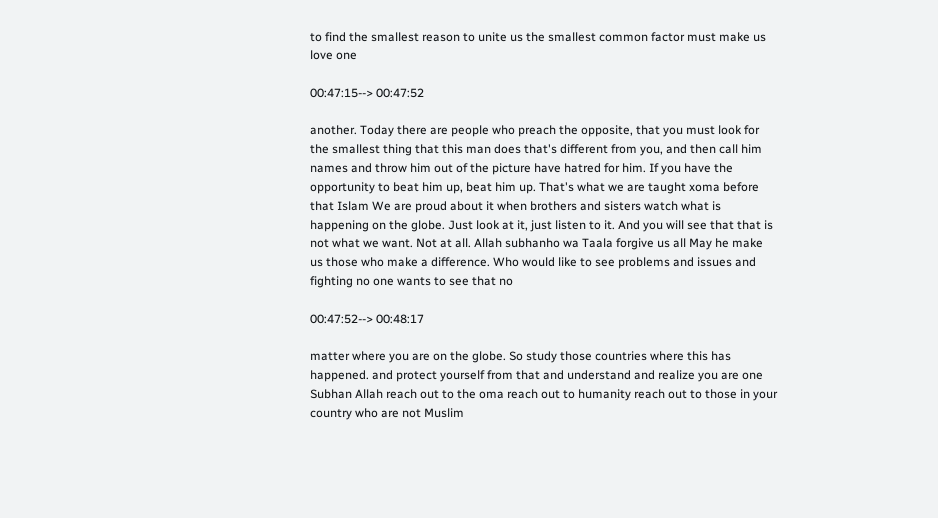to find the smallest reason to unite us the smallest common factor must make us love one

00:47:15--> 00:47:52

another. Today there are people who preach the opposite, that you must look for the smallest thing that this man does that's different from you, and then call him names and throw him out of the picture have hatred for him. If you have the opportunity to beat him up, beat him up. That's what we are taught xoma before that Islam We are proud about it when brothers and sisters watch what is happening on the globe. Just look at it, just listen to it. And you will see that that is not what we want. Not at all. Allah subhanho wa Taala forgive us all May he make us those who make a difference. Who would like to see problems and issues and fighting no one wants to see that no

00:47:52--> 00:48:17

matter where you are on the globe. So study those countries where this has happened. and protect yourself from that and understand and realize you are one Subhan Allah reach out to the oma reach out to humanity reach out to those in your country who are not Muslim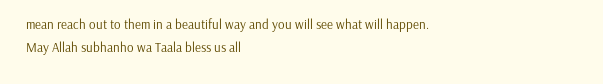mean reach out to them in a beautiful way and you will see what will happen. May Allah subhanho wa Taala bless us all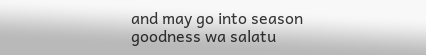and may go into season goodness wa salatu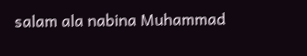salam ala nabina Muhammad